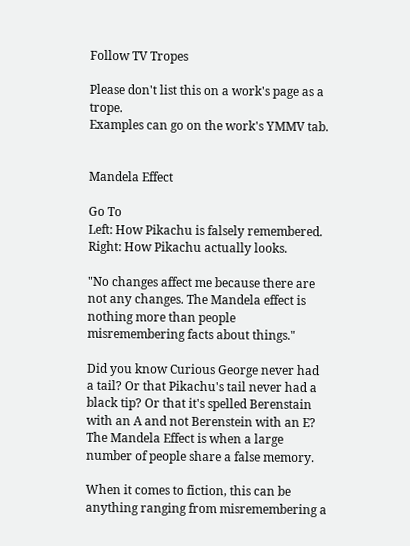Follow TV Tropes

Please don't list this on a work's page as a trope.
Examples can go on the work's YMMV tab.


Mandela Effect

Go To
Left: How Pikachu is falsely remembered.
Right: How Pikachu actually looks.

"No changes affect me because there are not any changes. The Mandela effect is nothing more than people misremembering facts about things."

Did you know Curious George never had a tail? Or that Pikachu's tail never had a black tip? Or that it's spelled Berenstain with an A and not Berenstein with an E? The Mandela Effect is when a large number of people share a false memory.

When it comes to fiction, this can be anything ranging from misremembering a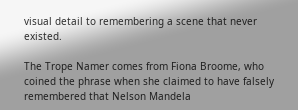visual detail to remembering a scene that never existed.

The Trope Namer comes from Fiona Broome, who coined the phrase when she claimed to have falsely remembered that Nelson Mandela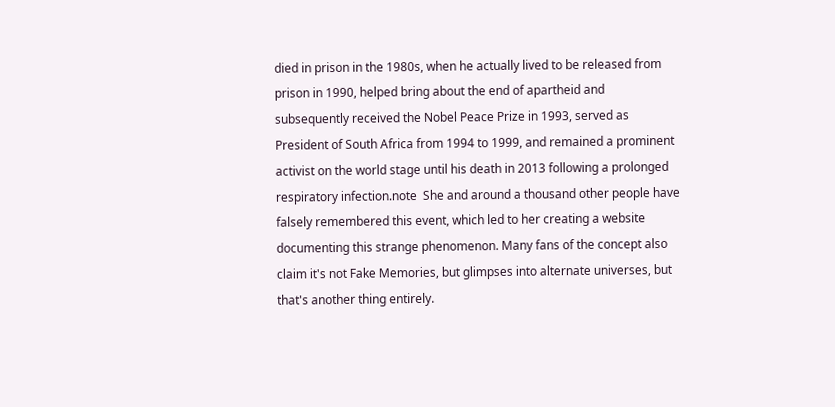died in prison in the 1980s, when he actually lived to be released from prison in 1990, helped bring about the end of apartheid and subsequently received the Nobel Peace Prize in 1993, served as President of South Africa from 1994 to 1999, and remained a prominent activist on the world stage until his death in 2013 following a prolonged respiratory infection.note  She and around a thousand other people have falsely remembered this event, which led to her creating a website documenting this strange phenomenon. Many fans of the concept also claim it's not Fake Memories, but glimpses into alternate universes, but that's another thing entirely.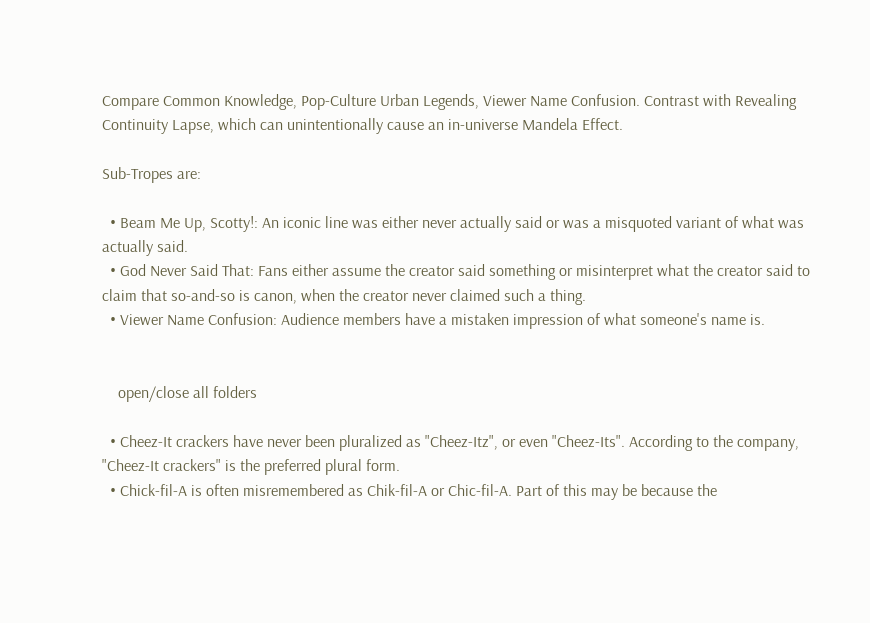Compare Common Knowledge, Pop-Culture Urban Legends, Viewer Name Confusion. Contrast with Revealing Continuity Lapse, which can unintentionally cause an in-universe Mandela Effect.

Sub-Tropes are:

  • Beam Me Up, Scotty!: An iconic line was either never actually said or was a misquoted variant of what was actually said.
  • God Never Said That: Fans either assume the creator said something or misinterpret what the creator said to claim that so-and-so is canon, when the creator never claimed such a thing.
  • Viewer Name Confusion: Audience members have a mistaken impression of what someone's name is.


    open/close all folders

  • Cheez-It crackers have never been pluralized as "Cheez-Itz", or even "Cheez-Its". According to the company, "Cheez-It crackers" is the preferred plural form.
  • Chick-fil-A is often misremembered as Chik-fil-A or Chic-fil-A. Part of this may be because the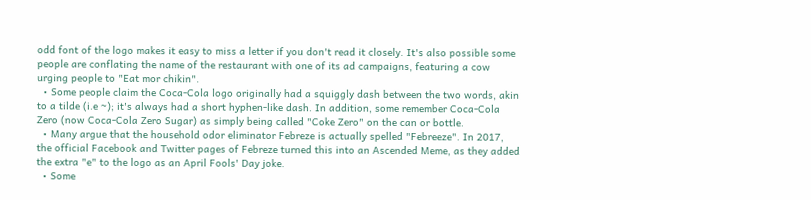odd font of the logo makes it easy to miss a letter if you don't read it closely. It's also possible some people are conflating the name of the restaurant with one of its ad campaigns, featuring a cow urging people to "Eat mor chikin".
  • Some people claim the Coca-Cola logo originally had a squiggly dash between the two words, akin to a tilde (i.e ~); it's always had a short hyphen-like dash. In addition, some remember Coca-Cola Zero (now Coca-Cola Zero Sugar) as simply being called "Coke Zero" on the can or bottle.
  • Many argue that the household odor eliminator Febreze is actually spelled "Febreeze". In 2017, the official Facebook and Twitter pages of Febreze turned this into an Ascended Meme, as they added the extra "e" to the logo as an April Fools' Day joke.
  • Some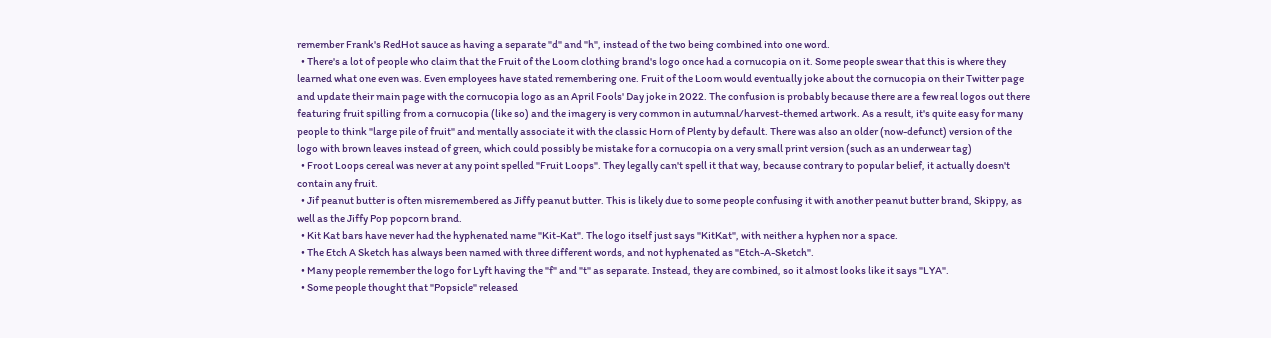remember Frank's RedHot sauce as having a separate "d" and "h", instead of the two being combined into one word.
  • There's a lot of people who claim that the Fruit of the Loom clothing brand's logo once had a cornucopia on it. Some people swear that this is where they learned what one even was. Even employees have stated remembering one. Fruit of the Loom would eventually joke about the cornucopia on their Twitter page and update their main page with the cornucopia logo as an April Fools' Day joke in 2022. The confusion is probably because there are a few real logos out there featuring fruit spilling from a cornucopia (like so) and the imagery is very common in autumnal/harvest-themed artwork. As a result, it's quite easy for many people to think "large pile of fruit" and mentally associate it with the classic Horn of Plenty by default. There was also an older (now-defunct) version of the logo with brown leaves instead of green, which could possibly be mistake for a cornucopia on a very small print version (such as an underwear tag)
  • Froot Loops cereal was never at any point spelled "Fruit Loops". They legally can't spell it that way, because contrary to popular belief, it actually doesn't contain any fruit.
  • Jif peanut butter is often misremembered as Jiffy peanut butter. This is likely due to some people confusing it with another peanut butter brand, Skippy, as well as the Jiffy Pop popcorn brand.
  • Kit Kat bars have never had the hyphenated name "Kit-Kat". The logo itself just says "KitKat", with neither a hyphen nor a space.
  • The Etch A Sketch has always been named with three different words, and not hyphenated as "Etch-A-Sketch".
  • Many people remember the logo for Lyft having the "f" and "t" as separate. Instead, they are combined, so it almost looks like it says "LYA".
  • Some people thought that "Popsicle" released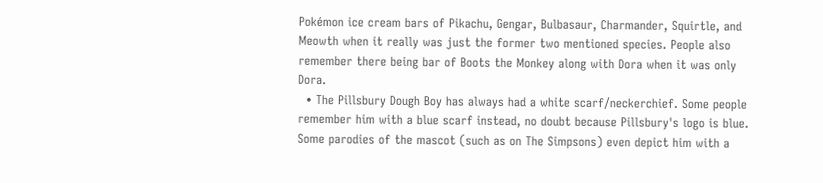Pokémon ice cream bars of Pikachu, Gengar, Bulbasaur, Charmander, Squirtle, and Meowth when it really was just the former two mentioned species. People also remember there being bar of Boots the Monkey along with Dora when it was only Dora.
  • The Pillsbury Dough Boy has always had a white scarf/neckerchief. Some people remember him with a blue scarf instead, no doubt because Pillsbury's logo is blue. Some parodies of the mascot (such as on The Simpsons) even depict him with a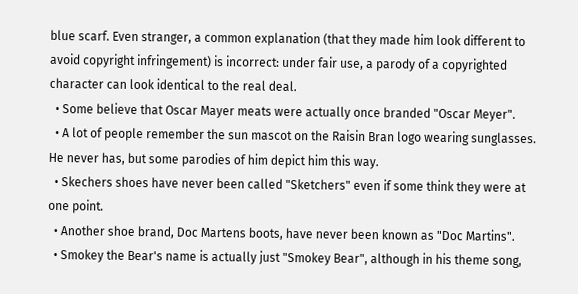blue scarf. Even stranger, a common explanation (that they made him look different to avoid copyright infringement) is incorrect: under fair use, a parody of a copyrighted character can look identical to the real deal.
  • Some believe that Oscar Mayer meats were actually once branded "Oscar Meyer".
  • A lot of people remember the sun mascot on the Raisin Bran logo wearing sunglasses. He never has, but some parodies of him depict him this way.
  • Skechers shoes have never been called "Sketchers" even if some think they were at one point.
  • Another shoe brand, Doc Martens boots, have never been known as "Doc Martins".
  • Smokey the Bear's name is actually just "Smokey Bear", although in his theme song,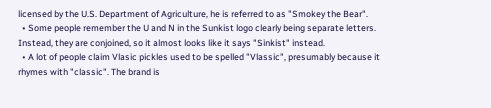licensed by the U.S. Department of Agriculture, he is referred to as "Smokey the Bear".
  • Some people remember the U and N in the Sunkist logo clearly being separate letters. Instead, they are conjoined, so it almost looks like it says "Sinkist" instead.
  • A lot of people claim Vlasic pickles used to be spelled "Vlassic", presumably because it rhymes with "classic". The brand is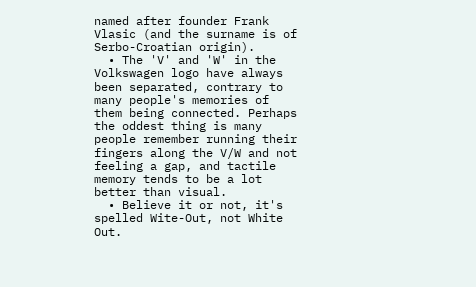named after founder Frank Vlasic (and the surname is of Serbo-Croatian origin).
  • The 'V' and 'W' in the Volkswagen logo have always been separated, contrary to many people's memories of them being connected. Perhaps the oddest thing is many people remember running their fingers along the V/W and not feeling a gap, and tactile memory tends to be a lot better than visual.
  • Believe it or not, it's spelled Wite-Out, not White Out.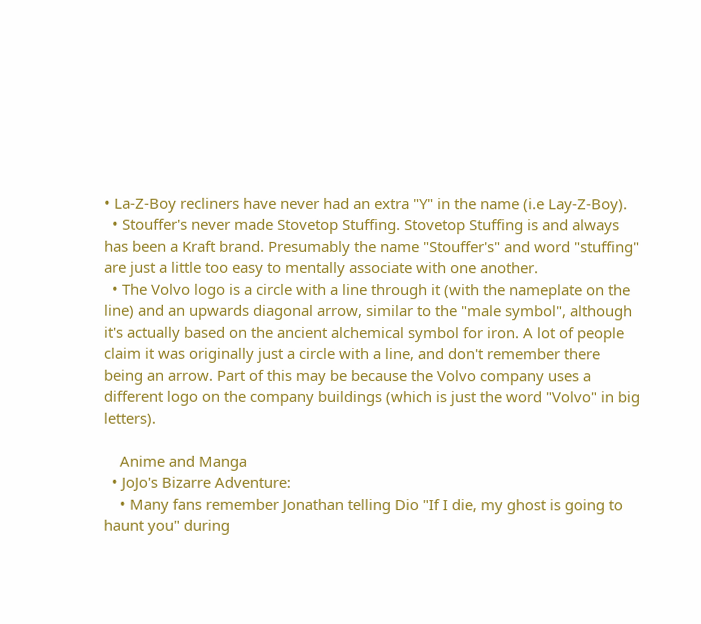• La-Z-Boy recliners have never had an extra "Y" in the name (i.e Lay-Z-Boy).
  • Stouffer's never made Stovetop Stuffing. Stovetop Stuffing is and always has been a Kraft brand. Presumably the name "Stouffer's" and word "stuffing" are just a little too easy to mentally associate with one another.
  • The Volvo logo is a circle with a line through it (with the nameplate on the line) and an upwards diagonal arrow, similar to the "male symbol", although it's actually based on the ancient alchemical symbol for iron. A lot of people claim it was originally just a circle with a line, and don't remember there being an arrow. Part of this may be because the Volvo company uses a different logo on the company buildings (which is just the word "Volvo" in big letters).

    Anime and Manga
  • JoJo's Bizarre Adventure:
    • Many fans remember Jonathan telling Dio "If I die, my ghost is going to haunt you" during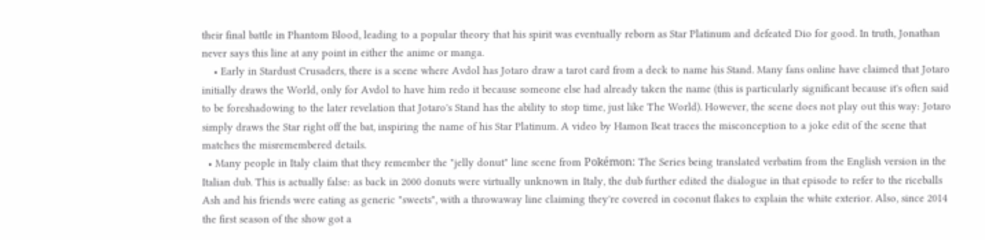their final battle in Phantom Blood, leading to a popular theory that his spirit was eventually reborn as Star Platinum and defeated Dio for good. In truth, Jonathan never says this line at any point in either the anime or manga.
    • Early in Stardust Crusaders, there is a scene where Avdol has Jotaro draw a tarot card from a deck to name his Stand. Many fans online have claimed that Jotaro initially draws the World, only for Avdol to have him redo it because someone else had already taken the name (this is particularly significant because it's often said to be foreshadowing to the later revelation that Jotaro's Stand has the ability to stop time, just like The World). However, the scene does not play out this way: Jotaro simply draws the Star right off the bat, inspiring the name of his Star Platinum. A video by Hamon Beat traces the misconception to a joke edit of the scene that matches the misremembered details.
  • Many people in Italy claim that they remember the "jelly donut" line scene from Pokémon: The Series being translated verbatim from the English version in the Italian dub. This is actually false: as back in 2000 donuts were virtually unknown in Italy, the dub further edited the dialogue in that episode to refer to the riceballs Ash and his friends were eating as generic "sweets", with a throwaway line claiming they're covered in coconut flakes to explain the white exterior. Also, since 2014 the first season of the show got a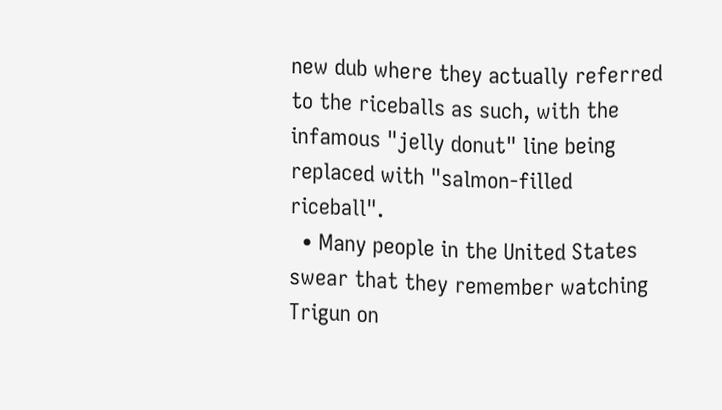new dub where they actually referred to the riceballs as such, with the infamous "jelly donut" line being replaced with "salmon-filled riceball".
  • Many people in the United States swear that they remember watching Trigun on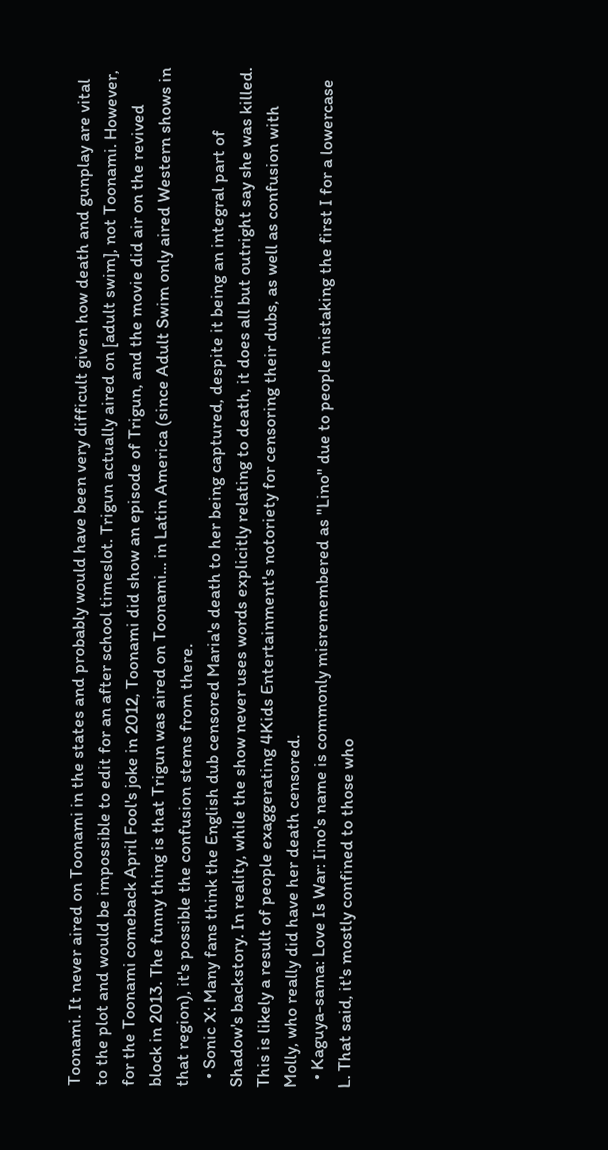Toonami. It never aired on Toonami in the states and probably would have been very difficult given how death and gunplay are vital to the plot and would be impossible to edit for an after school timeslot. Trigun actually aired on [adult swim], not Toonami. However, for the Toonami comeback April Fool's joke in 2012, Toonami did show an episode of Trigun, and the movie did air on the revived block in 2013. The funny thing is that Trigun was aired on Toonami... in Latin America (since Adult Swim only aired Western shows in that region), it's possible the confusion stems from there.
  • Sonic X: Many fans think the English dub censored Maria's death to her being captured, despite it being an integral part of Shadow's backstory. In reality, while the show never uses words explicitly relating to death, it does all but outright say she was killed. This is likely a result of people exaggerating 4Kids Entertainment's notoriety for censoring their dubs, as well as confusion with Molly, who really did have her death censored.
  • Kaguya-sama: Love Is War: Iino's name is commonly misremembered as "Lino" due to people mistaking the first I for a lowercase L. That said, it's mostly confined to those who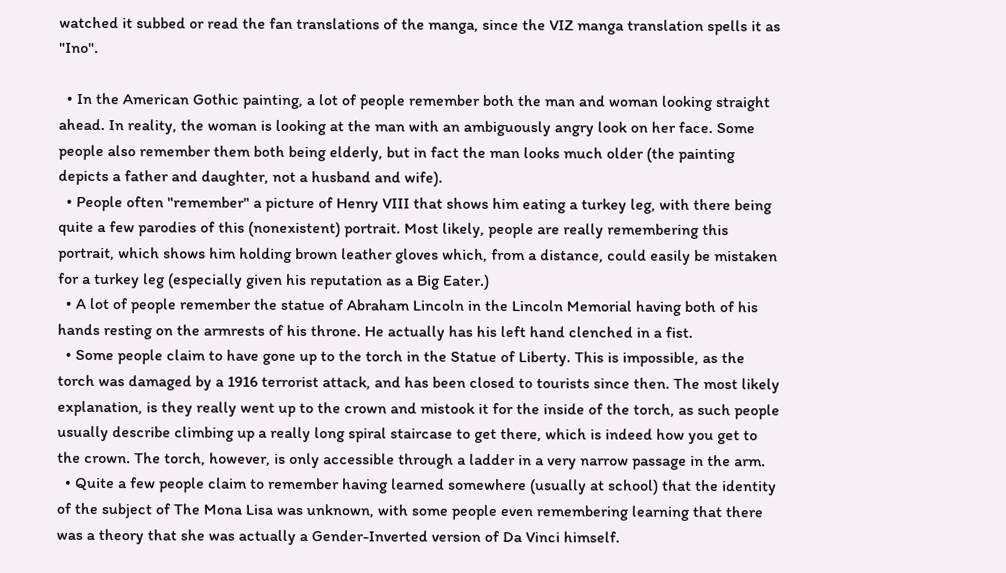watched it subbed or read the fan translations of the manga, since the VIZ manga translation spells it as "Ino".

  • In the American Gothic painting, a lot of people remember both the man and woman looking straight ahead. In reality, the woman is looking at the man with an ambiguously angry look on her face. Some people also remember them both being elderly, but in fact the man looks much older (the painting depicts a father and daughter, not a husband and wife).
  • People often "remember" a picture of Henry VIII that shows him eating a turkey leg, with there being quite a few parodies of this (nonexistent) portrait. Most likely, people are really remembering this portrait, which shows him holding brown leather gloves which, from a distance, could easily be mistaken for a turkey leg (especially given his reputation as a Big Eater.)
  • A lot of people remember the statue of Abraham Lincoln in the Lincoln Memorial having both of his hands resting on the armrests of his throne. He actually has his left hand clenched in a fist.
  • Some people claim to have gone up to the torch in the Statue of Liberty. This is impossible, as the torch was damaged by a 1916 terrorist attack, and has been closed to tourists since then. The most likely explanation, is they really went up to the crown and mistook it for the inside of the torch, as such people usually describe climbing up a really long spiral staircase to get there, which is indeed how you get to the crown. The torch, however, is only accessible through a ladder in a very narrow passage in the arm.
  • Quite a few people claim to remember having learned somewhere (usually at school) that the identity of the subject of The Mona Lisa was unknown, with some people even remembering learning that there was a theory that she was actually a Gender-Inverted version of Da Vinci himself.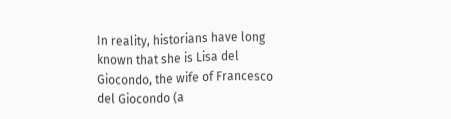In reality, historians have long known that she is Lisa del Giocondo, the wife of Francesco del Giocondo (a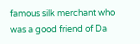famous silk merchant who was a good friend of Da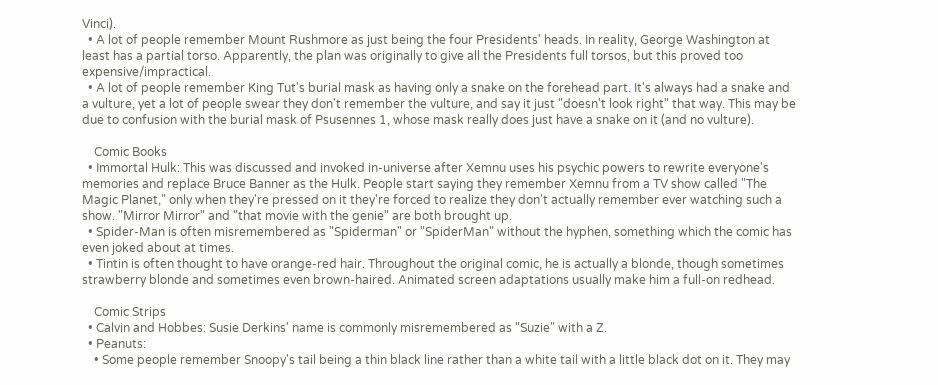Vinci).
  • A lot of people remember Mount Rushmore as just being the four Presidents' heads. In reality, George Washington at least has a partial torso. Apparently, the plan was originally to give all the Presidents full torsos, but this proved too expensive/impractical.
  • A lot of people remember King Tut's burial mask as having only a snake on the forehead part. It's always had a snake and a vulture, yet a lot of people swear they don't remember the vulture, and say it just "doesn't look right" that way. This may be due to confusion with the burial mask of Psusennes 1, whose mask really does just have a snake on it (and no vulture).

    Comic Books
  • Immortal Hulk: This was discussed and invoked in-universe after Xemnu uses his psychic powers to rewrite everyone's memories and replace Bruce Banner as the Hulk. People start saying they remember Xemnu from a TV show called "The Magic Planet," only when they're pressed on it they're forced to realize they don't actually remember ever watching such a show. "Mirror Mirror" and "that movie with the genie" are both brought up.
  • Spider-Man is often misremembered as "Spiderman" or "SpiderMan" without the hyphen, something which the comic has even joked about at times.
  • Tintin is often thought to have orange-red hair. Throughout the original comic, he is actually a blonde, though sometimes strawberry blonde and sometimes even brown-haired. Animated screen adaptations usually make him a full-on redhead.

    Comic Strips
  • Calvin and Hobbes: Susie Derkins' name is commonly misremembered as "Suzie" with a Z.
  • Peanuts:
    • Some people remember Snoopy's tail being a thin black line rather than a white tail with a little black dot on it. They may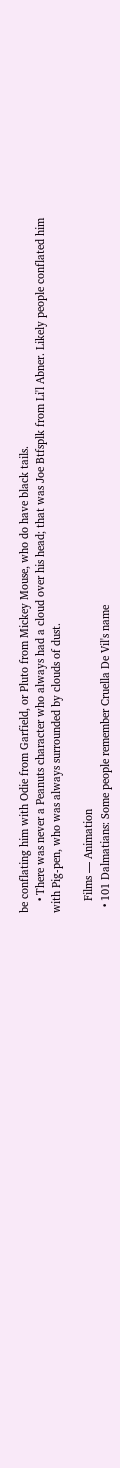be conflating him with Odie from Garfield, or Pluto from Mickey Mouse, who do have black tails.
    • There was never a Peanuts character who always had a cloud over his head; that was Joe Btfsplk from Li'l Abner. Likely people conflated him with Pig-pen, who was always surrounded by clouds of dust.

    Films — Animation
  • 101 Dalmatians: Some people remember Cruella De Vil's name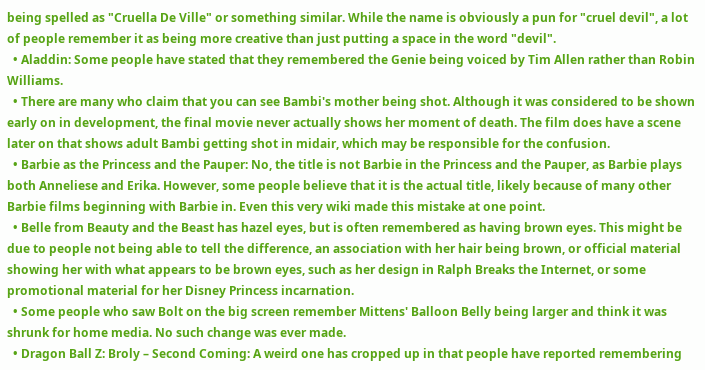being spelled as "Cruella De Ville" or something similar. While the name is obviously a pun for "cruel devil", a lot of people remember it as being more creative than just putting a space in the word "devil".
  • Aladdin: Some people have stated that they remembered the Genie being voiced by Tim Allen rather than Robin Williams.
  • There are many who claim that you can see Bambi's mother being shot. Although it was considered to be shown early on in development, the final movie never actually shows her moment of death. The film does have a scene later on that shows adult Bambi getting shot in midair, which may be responsible for the confusion.
  • Barbie as the Princess and the Pauper: No, the title is not Barbie in the Princess and the Pauper, as Barbie plays both Anneliese and Erika. However, some people believe that it is the actual title, likely because of many other Barbie films beginning with Barbie in. Even this very wiki made this mistake at one point.
  • Belle from Beauty and the Beast has hazel eyes, but is often remembered as having brown eyes. This might be due to people not being able to tell the difference, an association with her hair being brown, or official material showing her with what appears to be brown eyes, such as her design in Ralph Breaks the Internet, or some promotional material for her Disney Princess incarnation.
  • Some people who saw Bolt on the big screen remember Mittens' Balloon Belly being larger and think it was shrunk for home media. No such change was ever made.
  • Dragon Ball Z: Broly – Second Coming: A weird one has cropped up in that people have reported remembering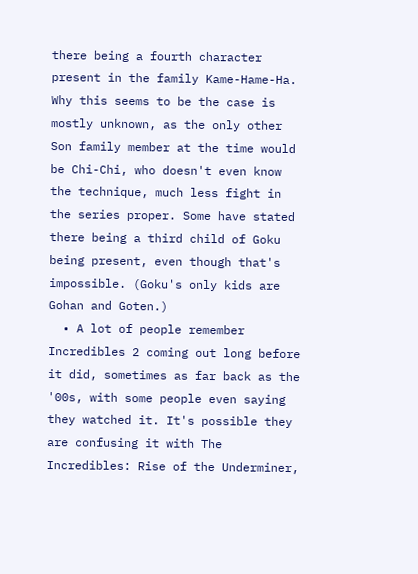there being a fourth character present in the family Kame-Hame-Ha. Why this seems to be the case is mostly unknown, as the only other Son family member at the time would be Chi-Chi, who doesn't even know the technique, much less fight in the series proper. Some have stated there being a third child of Goku being present, even though that's impossible. (Goku's only kids are Gohan and Goten.)
  • A lot of people remember Incredibles 2 coming out long before it did, sometimes as far back as the '00s, with some people even saying they watched it. It's possible they are confusing it with The Incredibles: Rise of the Underminer,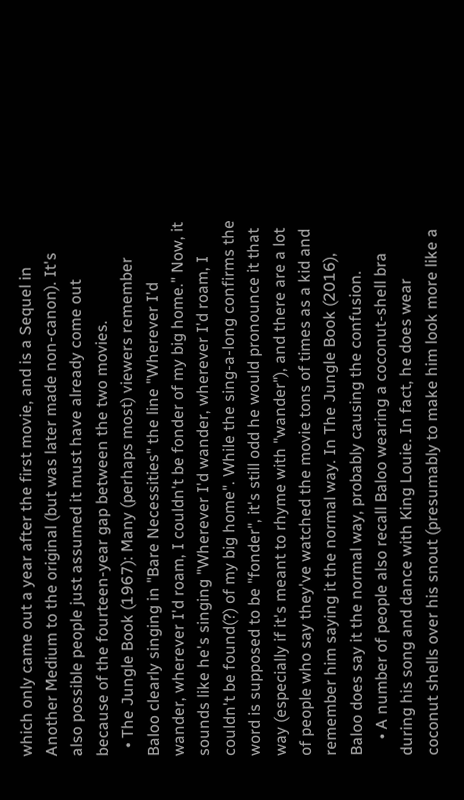which only came out a year after the first movie, and is a Sequel in Another Medium to the original (but was later made non-canon). It's also possible people just assumed it must have already come out because of the fourteen-year gap between the two movies.
  • The Jungle Book (1967): Many (perhaps most) viewers remember Baloo clearly singing in "Bare Necessities" the line "Wherever I'd wander, wherever I'd roam, I couldn't be fonder of my big home." Now, it sounds like he's singing "Wherever I'd wander, wherever I'd roam, I couldn't be found(?) of my big home". While the sing-a-long confirms the word is supposed to be "fonder", it's still odd he would pronounce it that way (especially if it's meant to rhyme with "wander"), and there are a lot of people who say they've watched the movie tons of times as a kid and remember him saying it the normal way. In The Jungle Book (2016), Baloo does say it the normal way, probably causing the confusion.
    • A number of people also recall Baloo wearing a coconut-shell bra during his song and dance with King Louie. In fact, he does wear coconut shells over his snout (presumably to make him look more like a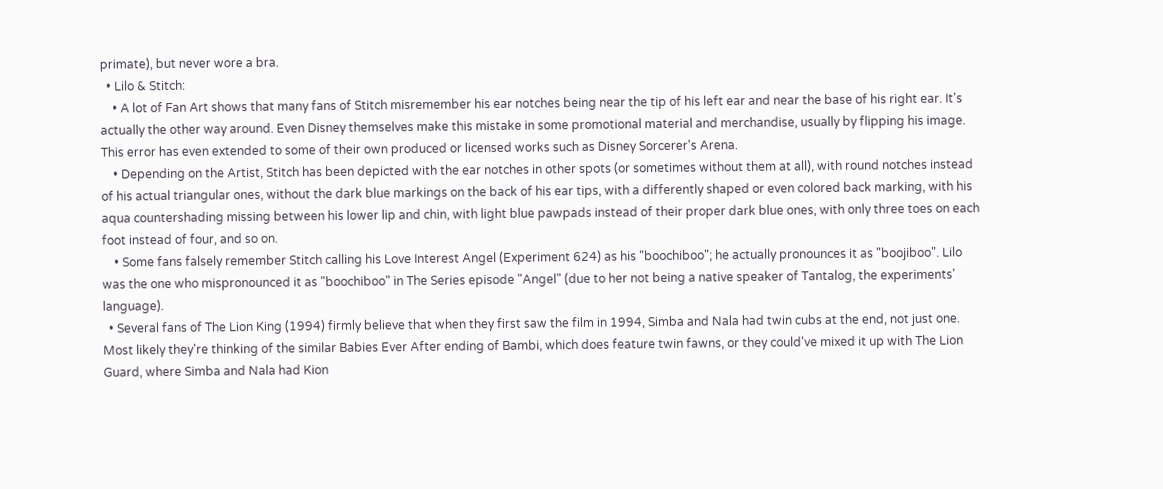primate), but never wore a bra.
  • Lilo & Stitch:
    • A lot of Fan Art shows that many fans of Stitch misremember his ear notches being near the tip of his left ear and near the base of his right ear. It's actually the other way around. Even Disney themselves make this mistake in some promotional material and merchandise, usually by flipping his image. This error has even extended to some of their own produced or licensed works such as Disney Sorcerer's Arena.
    • Depending on the Artist, Stitch has been depicted with the ear notches in other spots (or sometimes without them at all), with round notches instead of his actual triangular ones, without the dark blue markings on the back of his ear tips, with a differently shaped or even colored back marking, with his aqua countershading missing between his lower lip and chin, with light blue pawpads instead of their proper dark blue ones, with only three toes on each foot instead of four, and so on.
    • Some fans falsely remember Stitch calling his Love Interest Angel (Experiment 624) as his "boochiboo"; he actually pronounces it as "boojiboo". Lilo was the one who mispronounced it as "boochiboo" in The Series episode "Angel" (due to her not being a native speaker of Tantalog, the experiments' language).
  • Several fans of The Lion King (1994) firmly believe that when they first saw the film in 1994, Simba and Nala had twin cubs at the end, not just one. Most likely they're thinking of the similar Babies Ever After ending of Bambi, which does feature twin fawns, or they could've mixed it up with The Lion Guard, where Simba and Nala had Kion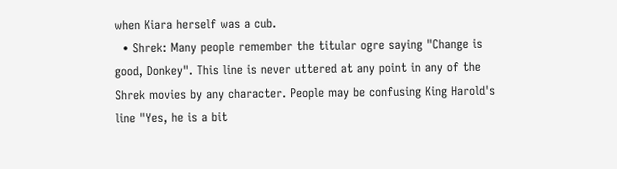when Kiara herself was a cub.
  • Shrek: Many people remember the titular ogre saying "Change is good, Donkey". This line is never uttered at any point in any of the Shrek movies by any character. People may be confusing King Harold's line "Yes, he is a bit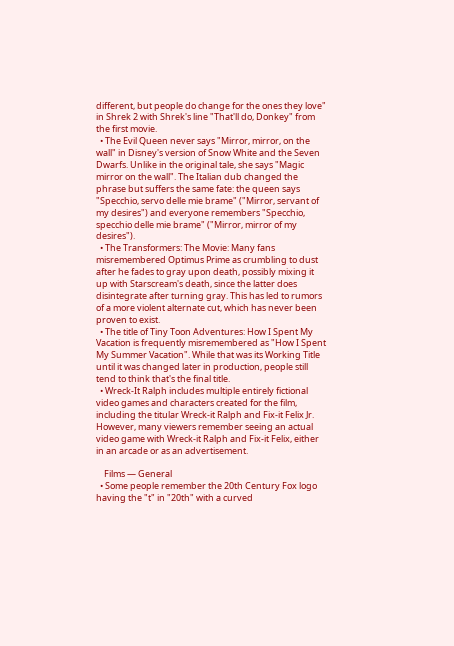different, but people do change for the ones they love" in Shrek 2 with Shrek's line "That'll do, Donkey" from the first movie.
  • The Evil Queen never says "Mirror, mirror, on the wall" in Disney's version of Snow White and the Seven Dwarfs. Unlike in the original tale, she says "Magic mirror on the wall". The Italian dub changed the phrase but suffers the same fate: the queen says "Specchio, servo delle mie brame" ("Mirror, servant of my desires") and everyone remembers "Specchio, specchio delle mie brame" ("Mirror, mirror of my desires").
  • The Transformers: The Movie: Many fans misremembered Optimus Prime as crumbling to dust after he fades to gray upon death, possibly mixing it up with Starscream's death, since the latter does disintegrate after turning gray. This has led to rumors of a more violent alternate cut, which has never been proven to exist.
  • The title of Tiny Toon Adventures: How I Spent My Vacation is frequently misremembered as "How I Spent My Summer Vacation". While that was its Working Title until it was changed later in production, people still tend to think that's the final title.
  • Wreck-It Ralph includes multiple entirely fictional video games and characters created for the film, including the titular Wreck-it Ralph and Fix-it Felix Jr. However, many viewers remember seeing an actual video game with Wreck-it Ralph and Fix-it Felix, either in an arcade or as an advertisement.

    Films — General
  • Some people remember the 20th Century Fox logo having the "t" in "20th" with a curved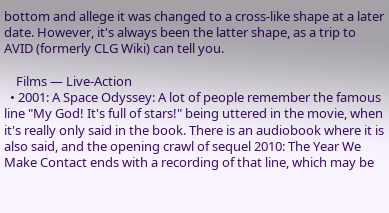bottom and allege it was changed to a cross-like shape at a later date. However, it's always been the latter shape, as a trip to AVID (formerly CLG Wiki) can tell you.

    Films — Live-Action
  • 2001: A Space Odyssey: A lot of people remember the famous line "My God! It's full of stars!" being uttered in the movie, when it's really only said in the book. There is an audiobook where it is also said, and the opening crawl of sequel 2010: The Year We Make Contact ends with a recording of that line, which may be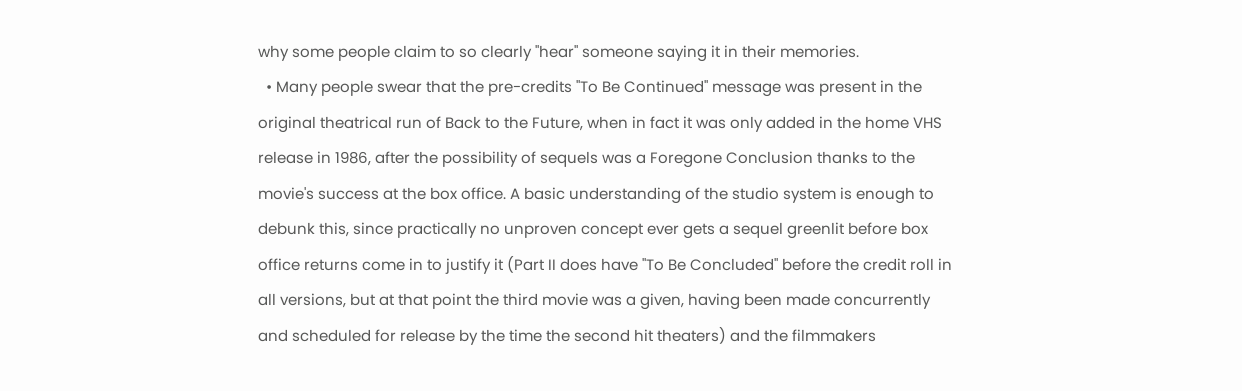why some people claim to so clearly "hear" someone saying it in their memories.
  • Many people swear that the pre-credits "To Be Continued" message was present in the original theatrical run of Back to the Future, when in fact it was only added in the home VHS release in 1986, after the possibility of sequels was a Foregone Conclusion thanks to the movie's success at the box office. A basic understanding of the studio system is enough to debunk this, since practically no unproven concept ever gets a sequel greenlit before box office returns come in to justify it (Part II does have "To Be Concluded" before the credit roll in all versions, but at that point the third movie was a given, having been made concurrently and scheduled for release by the time the second hit theaters) and the filmmakers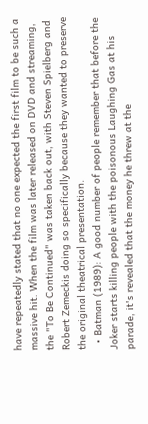have repeatedly stated that no one expected the first film to be such a massive hit. When the film was later released on DVD and streaming, the "To Be Continued" was taken back out, with Steven Spielberg and Robert Zemeckis doing so specifically because they wanted to preserve the original theatrical presentation.
  • Batman (1989): A good number of people remember that before the Joker starts killing people with the poisonous Laughing Gas at his parade, it's revealed that the money he threw at the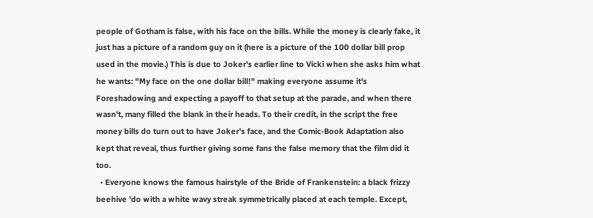people of Gotham is false, with his face on the bills. While the money is clearly fake, it just has a picture of a random guy on it (here is a picture of the 100 dollar bill prop used in the movie.) This is due to Joker's earlier line to Vicki when she asks him what he wants: "My face on the one dollar bill!" making everyone assume it's Foreshadowing and expecting a payoff to that setup at the parade, and when there wasn't, many filled the blank in their heads. To their credit, in the script the free money bills do turn out to have Joker's face, and the Comic-Book Adaptation also kept that reveal, thus further giving some fans the false memory that the film did it too.
  • Everyone knows the famous hairstyle of the Bride of Frankenstein: a black frizzy beehive 'do with a white wavy streak symmetrically placed at each temple. Except,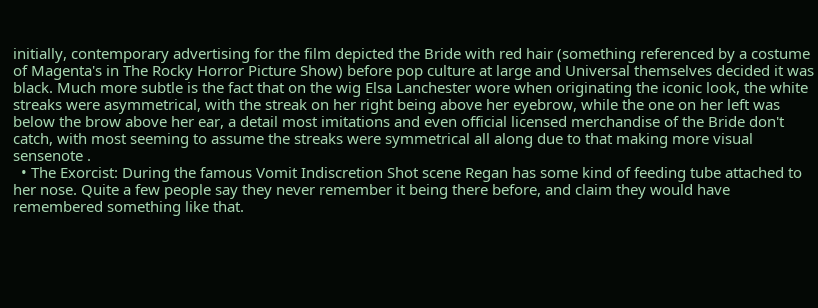initially, contemporary advertising for the film depicted the Bride with red hair (something referenced by a costume of Magenta's in The Rocky Horror Picture Show) before pop culture at large and Universal themselves decided it was black. Much more subtle is the fact that on the wig Elsa Lanchester wore when originating the iconic look, the white streaks were asymmetrical, with the streak on her right being above her eyebrow, while the one on her left was below the brow above her ear, a detail most imitations and even official licensed merchandise of the Bride don't catch, with most seeming to assume the streaks were symmetrical all along due to that making more visual sensenote .
  • The Exorcist: During the famous Vomit Indiscretion Shot scene Regan has some kind of feeding tube attached to her nose. Quite a few people say they never remember it being there before, and claim they would have remembered something like that.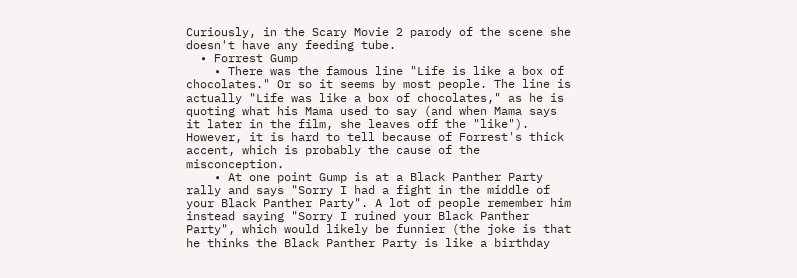Curiously, in the Scary Movie 2 parody of the scene she doesn't have any feeding tube.
  • Forrest Gump
    • There was the famous line "Life is like a box of chocolates." Or so it seems by most people. The line is actually "Life was like a box of chocolates," as he is quoting what his Mama used to say (and when Mama says it later in the film, she leaves off the "like"). However, it is hard to tell because of Forrest's thick accent, which is probably the cause of the misconception.
    • At one point Gump is at a Black Panther Party rally and says "Sorry I had a fight in the middle of your Black Panther Party". A lot of people remember him instead saying "Sorry I ruined your Black Panther Party", which would likely be funnier (the joke is that he thinks the Black Panther Party is like a birthday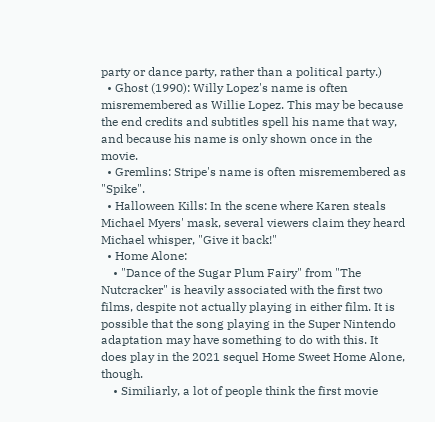party or dance party, rather than a political party.)
  • Ghost (1990): Willy Lopez's name is often misremembered as Willie Lopez. This may be because the end credits and subtitles spell his name that way, and because his name is only shown once in the movie.
  • Gremlins: Stripe's name is often misremembered as "Spike".
  • Halloween Kills: In the scene where Karen steals Michael Myers' mask, several viewers claim they heard Michael whisper, "Give it back!"
  • Home Alone:
    • "Dance of the Sugar Plum Fairy" from "The Nutcracker" is heavily associated with the first two films, despite not actually playing in either film. It is possible that the song playing in the Super Nintendo adaptation may have something to do with this. It does play in the 2021 sequel Home Sweet Home Alone, though.
    • Similiarly, a lot of people think the first movie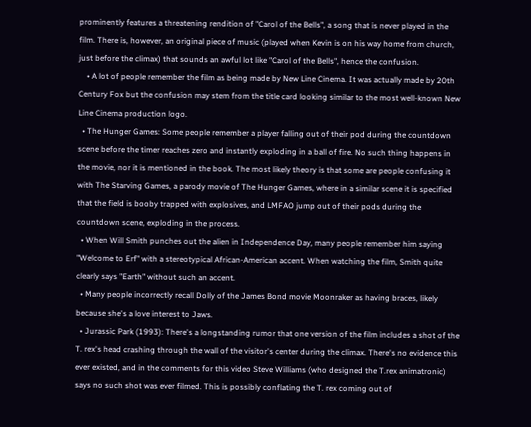prominently features a threatening rendition of "Carol of the Bells", a song that is never played in the film. There is, however, an original piece of music (played when Kevin is on his way home from church, just before the climax) that sounds an awful lot like "Carol of the Bells", hence the confusion.
    • A lot of people remember the film as being made by New Line Cinema. It was actually made by 20th Century Fox but the confusion may stem from the title card looking similar to the most well-known New Line Cinema production logo.
  • The Hunger Games: Some people remember a player falling out of their pod during the countdown scene before the timer reaches zero and instantly exploding in a ball of fire. No such thing happens in the movie, nor it is mentioned in the book. The most likely theory is that some are people confusing it with The Starving Games, a parody movie of The Hunger Games, where in a similar scene it is specified that the field is booby trapped with explosives, and LMFAO jump out of their pods during the countdown scene, exploding in the process.
  • When Will Smith punches out the alien in Independence Day, many people remember him saying "Welcome to Erf" with a stereotypical African-American accent. When watching the film, Smith quite clearly says "Earth" without such an accent.
  • Many people incorrectly recall Dolly of the James Bond movie Moonraker as having braces, likely because she's a love interest to Jaws.
  • Jurassic Park (1993): There's a longstanding rumor that one version of the film includes a shot of the T. rex's head crashing through the wall of the visitor's center during the climax. There's no evidence this ever existed, and in the comments for this video Steve Williams (who designed the T.rex animatronic) says no such shot was ever filmed. This is possibly conflating the T. rex coming out of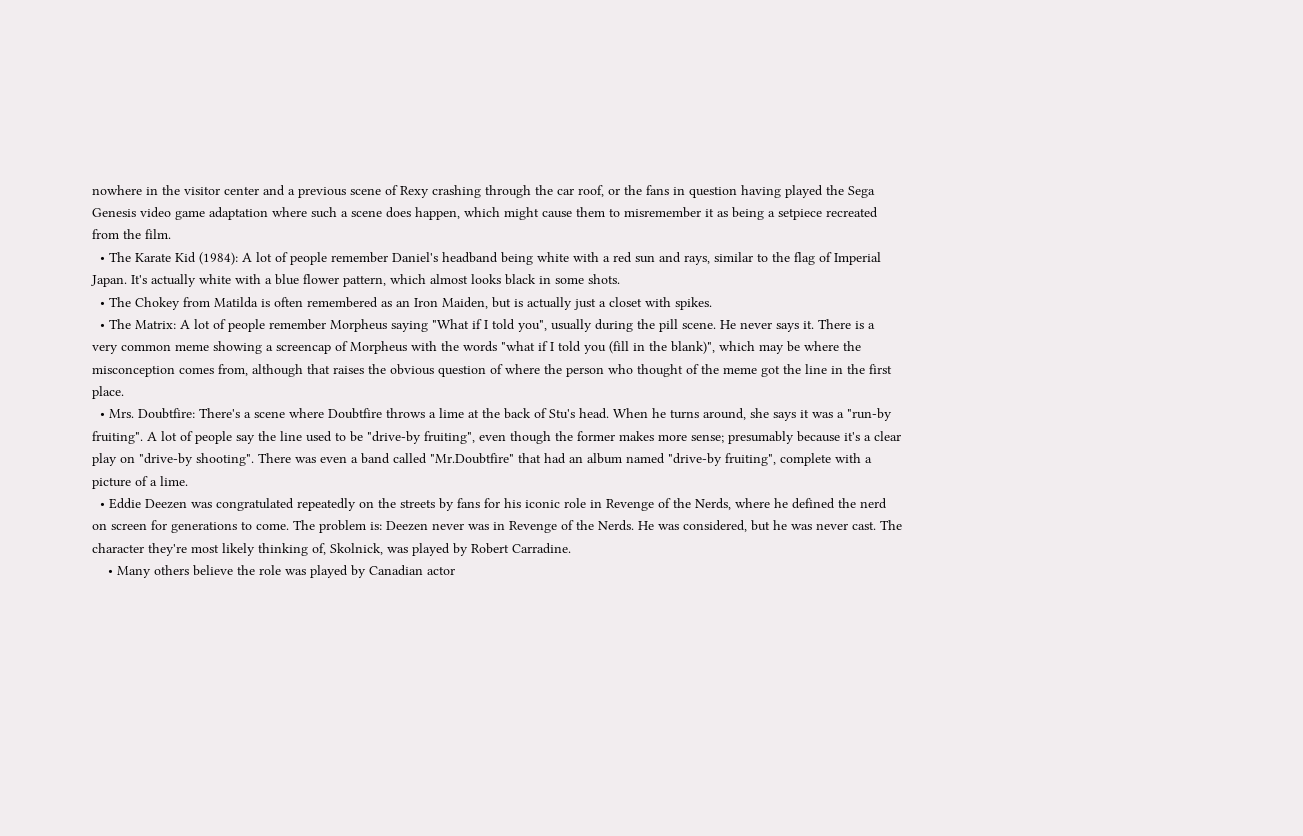nowhere in the visitor center and a previous scene of Rexy crashing through the car roof, or the fans in question having played the Sega Genesis video game adaptation where such a scene does happen, which might cause them to misremember it as being a setpiece recreated from the film.
  • The Karate Kid (1984): A lot of people remember Daniel's headband being white with a red sun and rays, similar to the flag of Imperial Japan. It's actually white with a blue flower pattern, which almost looks black in some shots.
  • The Chokey from Matilda is often remembered as an Iron Maiden, but is actually just a closet with spikes.
  • The Matrix: A lot of people remember Morpheus saying "What if I told you", usually during the pill scene. He never says it. There is a very common meme showing a screencap of Morpheus with the words "what if I told you (fill in the blank)", which may be where the misconception comes from, although that raises the obvious question of where the person who thought of the meme got the line in the first place.
  • Mrs. Doubtfire: There's a scene where Doubtfire throws a lime at the back of Stu's head. When he turns around, she says it was a "run-by fruiting". A lot of people say the line used to be "drive-by fruiting", even though the former makes more sense; presumably because it's a clear play on "drive-by shooting". There was even a band called "Mr.Doubtfire" that had an album named "drive-by fruiting", complete with a picture of a lime.
  • Eddie Deezen was congratulated repeatedly on the streets by fans for his iconic role in Revenge of the Nerds, where he defined the nerd on screen for generations to come. The problem is: Deezen never was in Revenge of the Nerds. He was considered, but he was never cast. The character they're most likely thinking of, Skolnick, was played by Robert Carradine.
    • Many others believe the role was played by Canadian actor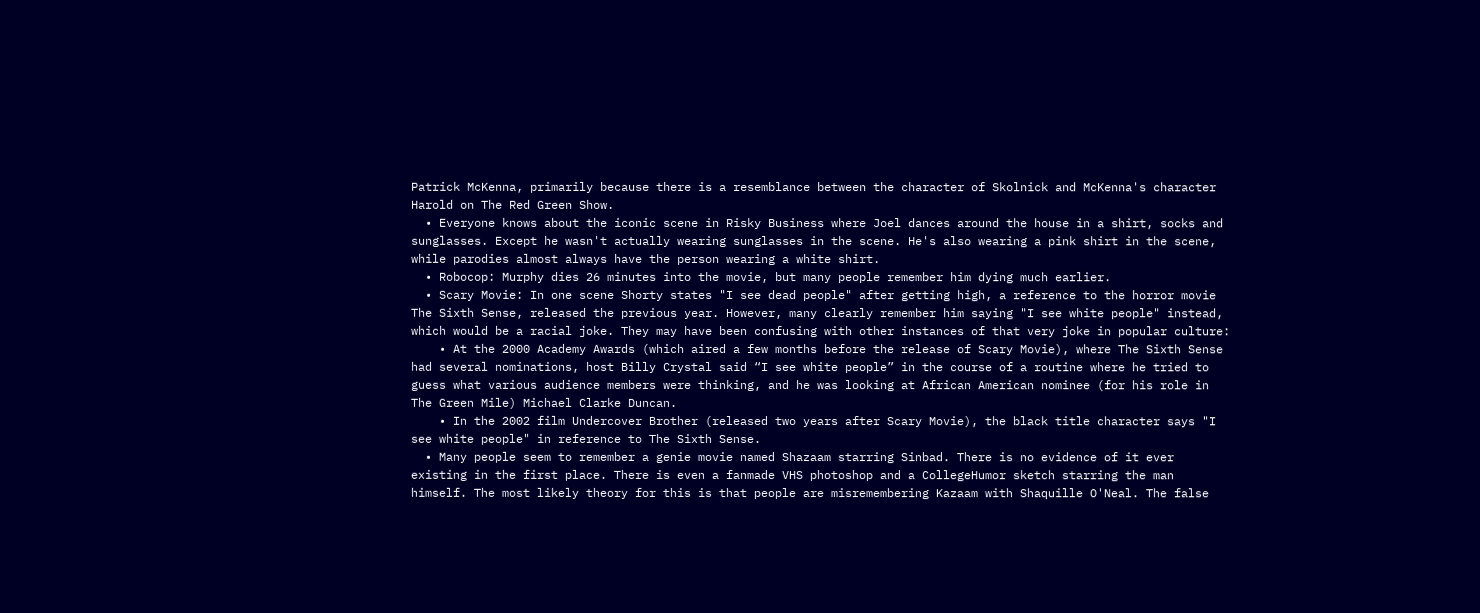Patrick McKenna, primarily because there is a resemblance between the character of Skolnick and McKenna's character Harold on The Red Green Show.
  • Everyone knows about the iconic scene in Risky Business where Joel dances around the house in a shirt, socks and sunglasses. Except he wasn't actually wearing sunglasses in the scene. He's also wearing a pink shirt in the scene, while parodies almost always have the person wearing a white shirt.
  • Robocop: Murphy dies 26 minutes into the movie, but many people remember him dying much earlier.
  • Scary Movie: In one scene Shorty states "I see dead people" after getting high, a reference to the horror movie The Sixth Sense, released the previous year. However, many clearly remember him saying "I see white people" instead, which would be a racial joke. They may have been confusing with other instances of that very joke in popular culture:
    • At the 2000 Academy Awards (which aired a few months before the release of Scary Movie), where The Sixth Sense had several nominations, host Billy Crystal said “I see white people” in the course of a routine where he tried to guess what various audience members were thinking, and he was looking at African American nominee (for his role in The Green Mile) Michael Clarke Duncan.
    • In the 2002 film Undercover Brother (released two years after Scary Movie), the black title character says "I see white people" in reference to The Sixth Sense.
  • Many people seem to remember a genie movie named Shazaam starring Sinbad. There is no evidence of it ever existing in the first place. There is even a fanmade VHS photoshop and a CollegeHumor sketch starring the man himself. The most likely theory for this is that people are misremembering Kazaam with Shaquille O'Neal. The false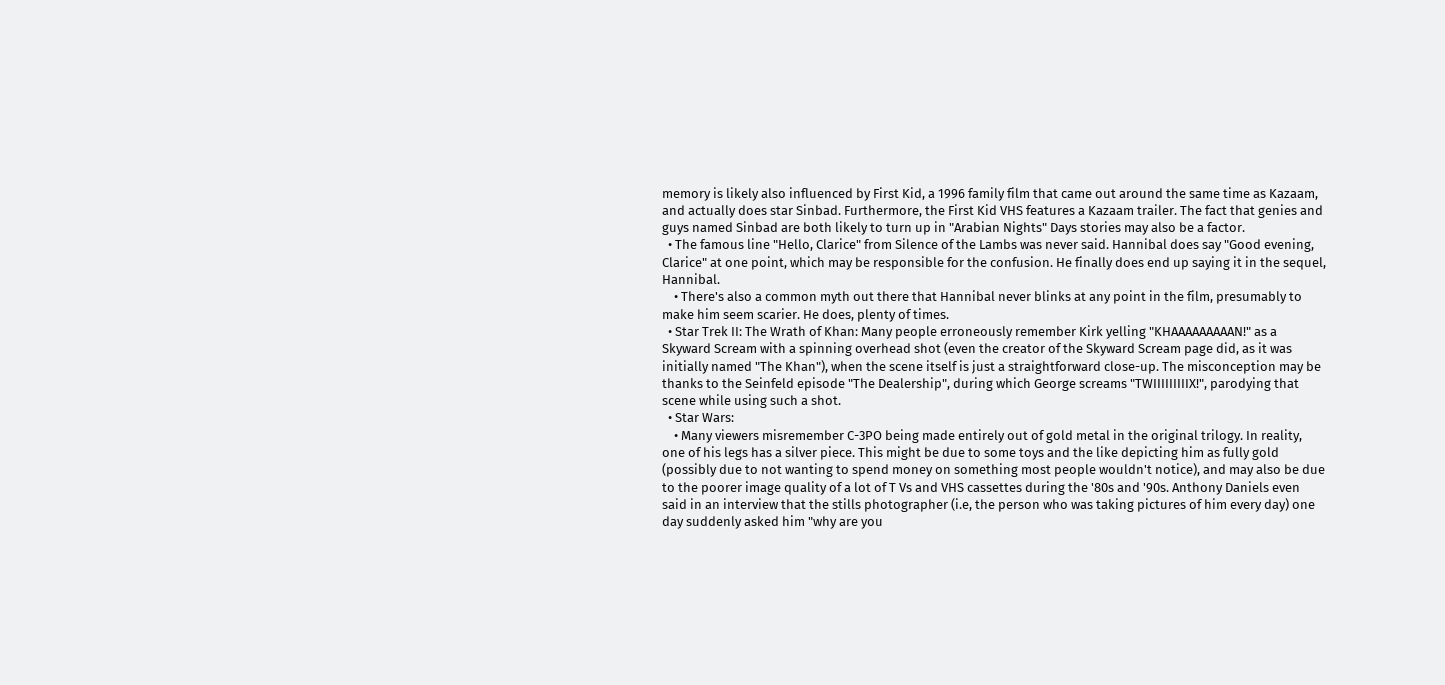memory is likely also influenced by First Kid, a 1996 family film that came out around the same time as Kazaam, and actually does star Sinbad. Furthermore, the First Kid VHS features a Kazaam trailer. The fact that genies and guys named Sinbad are both likely to turn up in "Arabian Nights" Days stories may also be a factor.
  • The famous line "Hello, Clarice" from Silence of the Lambs was never said. Hannibal does say "Good evening, Clarice" at one point, which may be responsible for the confusion. He finally does end up saying it in the sequel, Hannibal.
    • There's also a common myth out there that Hannibal never blinks at any point in the film, presumably to make him seem scarier. He does, plenty of times.
  • Star Trek II: The Wrath of Khan: Many people erroneously remember Kirk yelling "KHAAAAAAAAAN!" as a Skyward Scream with a spinning overhead shot (even the creator of the Skyward Scream page did, as it was initially named "The Khan"), when the scene itself is just a straightforward close-up. The misconception may be thanks to the Seinfeld episode "The Dealership", during which George screams "TWIIIIIIIIIX!", parodying that scene while using such a shot.
  • Star Wars:
    • Many viewers misremember C-3PO being made entirely out of gold metal in the original trilogy. In reality, one of his legs has a silver piece. This might be due to some toys and the like depicting him as fully gold (possibly due to not wanting to spend money on something most people wouldn't notice), and may also be due to the poorer image quality of a lot of T Vs and VHS cassettes during the '80s and '90s. Anthony Daniels even said in an interview that the stills photographer (i.e, the person who was taking pictures of him every day) one day suddenly asked him "why are you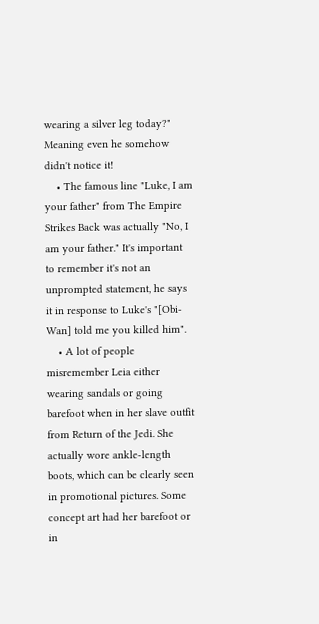wearing a silver leg today?" Meaning even he somehow didn't notice it!
    • The famous line "Luke, I am your father" from The Empire Strikes Back was actually "No, I am your father." It's important to remember it's not an unprompted statement, he says it in response to Luke's "[Obi-Wan] told me you killed him".
    • A lot of people misremember Leia either wearing sandals or going barefoot when in her slave outfit from Return of the Jedi. She actually wore ankle-length boots, which can be clearly seen in promotional pictures. Some concept art had her barefoot or in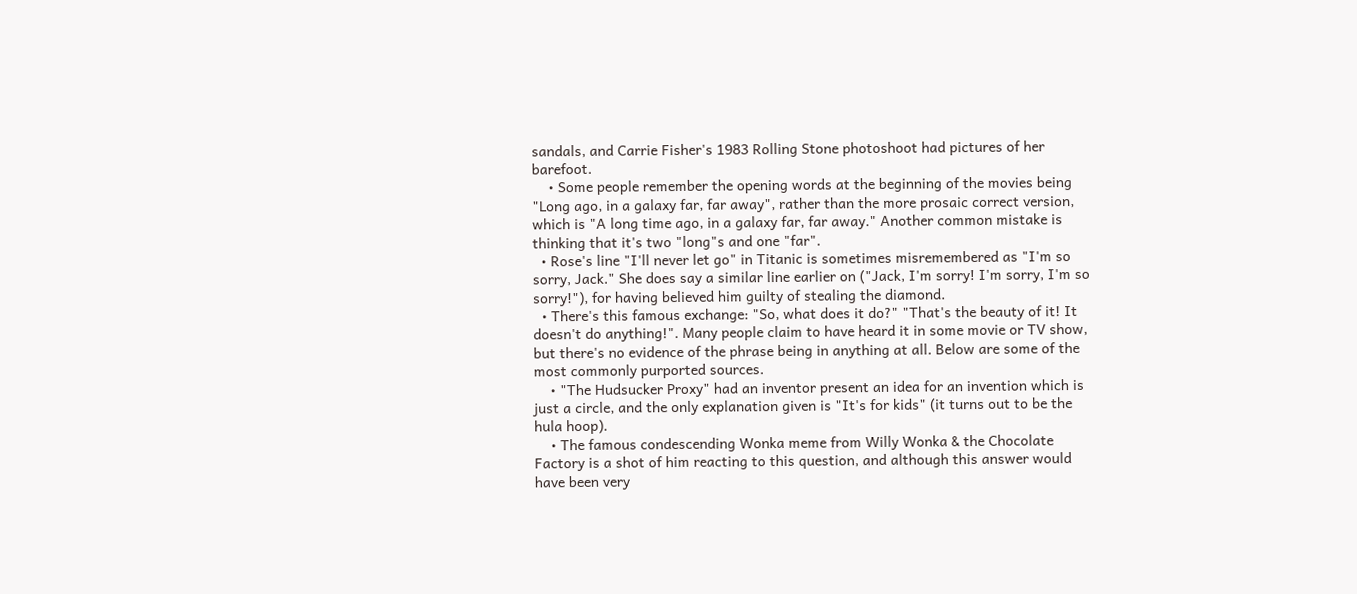sandals, and Carrie Fisher's 1983 Rolling Stone photoshoot had pictures of her barefoot.
    • Some people remember the opening words at the beginning of the movies being "Long ago, in a galaxy far, far away", rather than the more prosaic correct version, which is "A long time ago, in a galaxy far, far away." Another common mistake is thinking that it's two "long"s and one "far".
  • Rose's line "I'll never let go" in Titanic is sometimes misremembered as "I'm so sorry, Jack." She does say a similar line earlier on ("Jack, I'm sorry! I'm sorry, I'm so sorry!"), for having believed him guilty of stealing the diamond.
  • There's this famous exchange: "So, what does it do?" "That's the beauty of it! It doesn't do anything!". Many people claim to have heard it in some movie or TV show, but there's no evidence of the phrase being in anything at all. Below are some of the most commonly purported sources.
    • "The Hudsucker Proxy" had an inventor present an idea for an invention which is just a circle, and the only explanation given is "It's for kids" (it turns out to be the hula hoop).
    • The famous condescending Wonka meme from Willy Wonka & the Chocolate Factory is a shot of him reacting to this question, and although this answer would have been very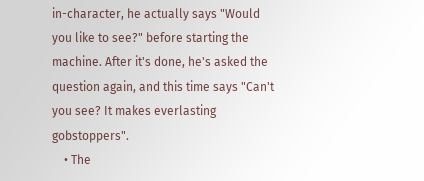in-character, he actually says "Would you like to see?" before starting the machine. After it's done, he's asked the question again, and this time says "Can't you see? It makes everlasting gobstoppers".
    • The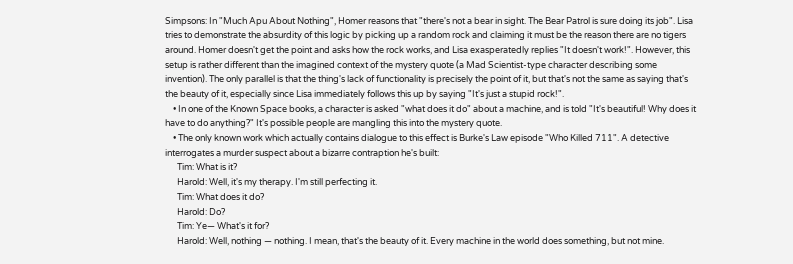Simpsons: In "Much Apu About Nothing", Homer reasons that "there's not a bear in sight. The Bear Patrol is sure doing its job". Lisa tries to demonstrate the absurdity of this logic by picking up a random rock and claiming it must be the reason there are no tigers around. Homer doesn't get the point and asks how the rock works, and Lisa exasperatedly replies "It doesn't work!". However, this setup is rather different than the imagined context of the mystery quote (a Mad Scientist-type character describing some invention). The only parallel is that the thing's lack of functionality is precisely the point of it, but that's not the same as saying that's the beauty of it, especially since Lisa immediately follows this up by saying "It's just a stupid rock!".
    • In one of the Known Space books, a character is asked "what does it do" about a machine, and is told "It's beautiful! Why does it have to do anything?" It's possible people are mangling this into the mystery quote.
    • The only known work which actually contains dialogue to this effect is Burke's Law episode "Who Killed 711". A detective interrogates a murder suspect about a bizarre contraption he's built:
      Tim: What is it?
      Harold: Well, it's my therapy. I'm still perfecting it.
      Tim: What does it do?
      Harold: Do?
      Tim: Ye— What's it for?
      Harold: Well, nothing — nothing. I mean, that's the beauty of it. Every machine in the world does something, but not mine.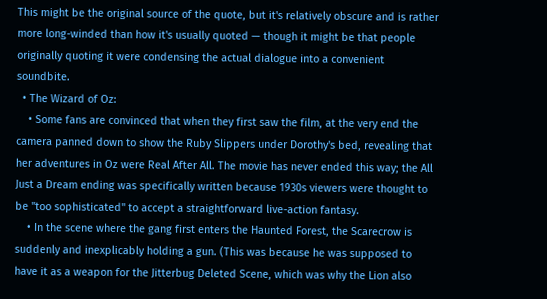This might be the original source of the quote, but it's relatively obscure and is rather more long-winded than how it's usually quoted — though it might be that people originally quoting it were condensing the actual dialogue into a convenient soundbite.
  • The Wizard of Oz:
    • Some fans are convinced that when they first saw the film, at the very end the camera panned down to show the Ruby Slippers under Dorothy's bed, revealing that her adventures in Oz were Real After All. The movie has never ended this way; the All Just a Dream ending was specifically written because 1930s viewers were thought to be "too sophisticated" to accept a straightforward live-action fantasy.
    • In the scene where the gang first enters the Haunted Forest, the Scarecrow is suddenly and inexplicably holding a gun. (This was because he was supposed to have it as a weapon for the Jitterbug Deleted Scene, which was why the Lion also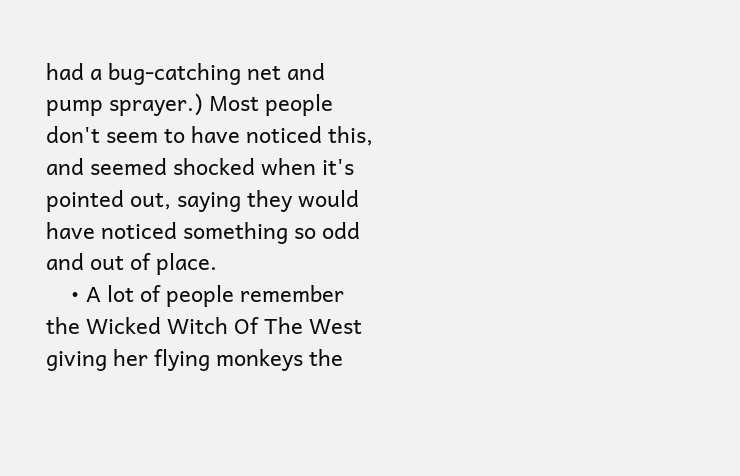had a bug-catching net and pump sprayer.) Most people don't seem to have noticed this, and seemed shocked when it's pointed out, saying they would have noticed something so odd and out of place.
    • A lot of people remember the Wicked Witch Of The West giving her flying monkeys the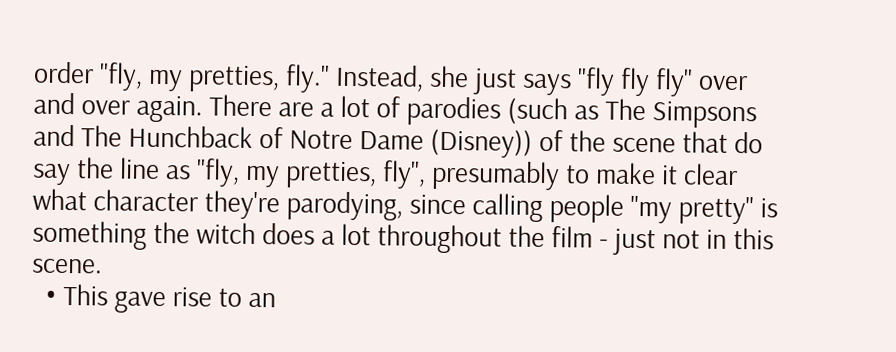order "fly, my pretties, fly." Instead, she just says "fly fly fly" over and over again. There are a lot of parodies (such as The Simpsons and The Hunchback of Notre Dame (Disney)) of the scene that do say the line as "fly, my pretties, fly", presumably to make it clear what character they're parodying, since calling people "my pretty" is something the witch does a lot throughout the film - just not in this scene.
  • This gave rise to an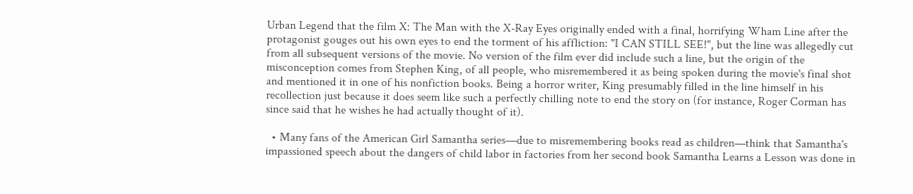Urban Legend that the film X: The Man with the X-Ray Eyes originally ended with a final, horrifying Wham Line after the protagonist gouges out his own eyes to end the torment of his affliction: "I CAN STILL SEE!", but the line was allegedly cut from all subsequent versions of the movie. No version of the film ever did include such a line, but the origin of the misconception comes from Stephen King, of all people, who misremembered it as being spoken during the movie's final shot and mentioned it in one of his nonfiction books. Being a horror writer, King presumably filled in the line himself in his recollection just because it does seem like such a perfectly chilling note to end the story on (for instance, Roger Corman has since said that he wishes he had actually thought of it).

  • Many fans of the American Girl Samantha series—due to misremembering books read as children—think that Samantha's impassioned speech about the dangers of child labor in factories from her second book Samantha Learns a Lesson was done in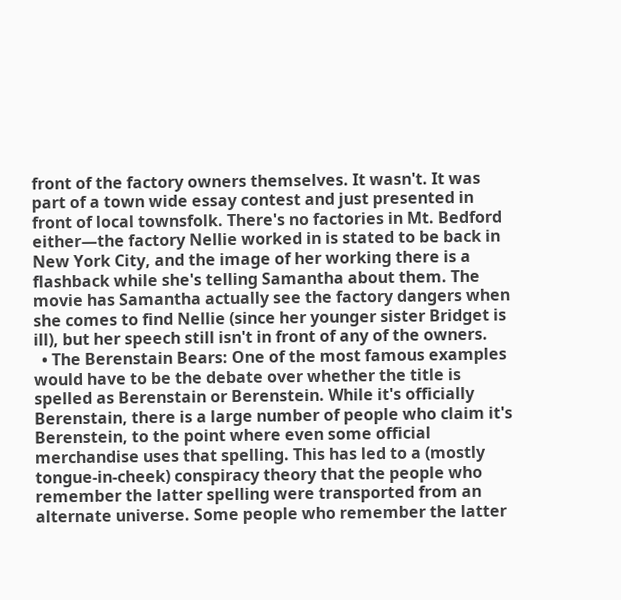front of the factory owners themselves. It wasn't. It was part of a town wide essay contest and just presented in front of local townsfolk. There's no factories in Mt. Bedford either—the factory Nellie worked in is stated to be back in New York City, and the image of her working there is a flashback while she's telling Samantha about them. The movie has Samantha actually see the factory dangers when she comes to find Nellie (since her younger sister Bridget is ill), but her speech still isn't in front of any of the owners.
  • The Berenstain Bears: One of the most famous examples would have to be the debate over whether the title is spelled as Berenstain or Berenstein. While it's officially Berenstain, there is a large number of people who claim it's Berenstein, to the point where even some official merchandise uses that spelling. This has led to a (mostly tongue-in-cheek) conspiracy theory that the people who remember the latter spelling were transported from an alternate universe. Some people who remember the latter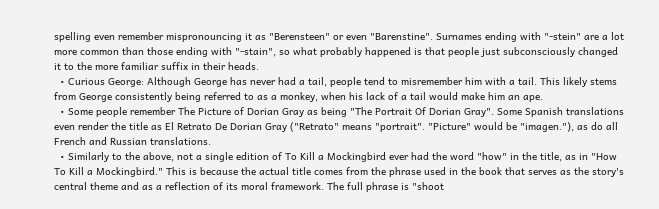spelling even remember mispronouncing it as "Berensteen" or even "Barenstine". Surnames ending with "-stein" are a lot more common than those ending with "-stain", so what probably happened is that people just subconsciously changed it to the more familiar suffix in their heads.
  • Curious George: Although George has never had a tail, people tend to misremember him with a tail. This likely stems from George consistently being referred to as a monkey, when his lack of a tail would make him an ape.
  • Some people remember The Picture of Dorian Gray as being "The Portrait Of Dorian Gray". Some Spanish translations even render the title as El Retrato De Dorian Gray ("Retrato" means "portrait". "Picture" would be "imagen."), as do all French and Russian translations.
  • Similarly to the above, not a single edition of To Kill a Mockingbird ever had the word "how" in the title, as in "How To Kill a Mockingbird." This is because the actual title comes from the phrase used in the book that serves as the story's central theme and as a reflection of its moral framework. The full phrase is "shoot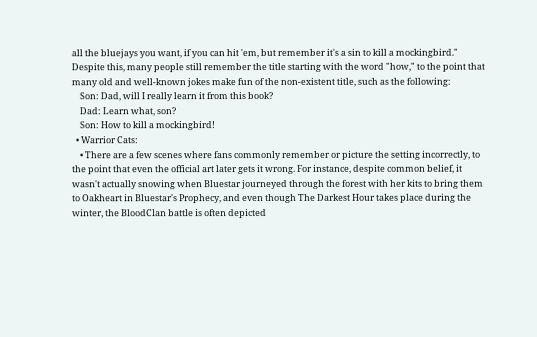all the bluejays you want, if you can hit 'em, but remember it's a sin to kill a mockingbird." Despite this, many people still remember the title starting with the word "how," to the point that many old and well-known jokes make fun of the non-existent title, such as the following:
    Son: Dad, will I really learn it from this book?
    Dad: Learn what, son?
    Son: How to kill a mockingbird!
  • Warrior Cats:
    • There are a few scenes where fans commonly remember or picture the setting incorrectly, to the point that even the official art later gets it wrong. For instance, despite common belief, it wasn't actually snowing when Bluestar journeyed through the forest with her kits to bring them to Oakheart in Bluestar's Prophecy, and even though The Darkest Hour takes place during the winter, the BloodClan battle is often depicted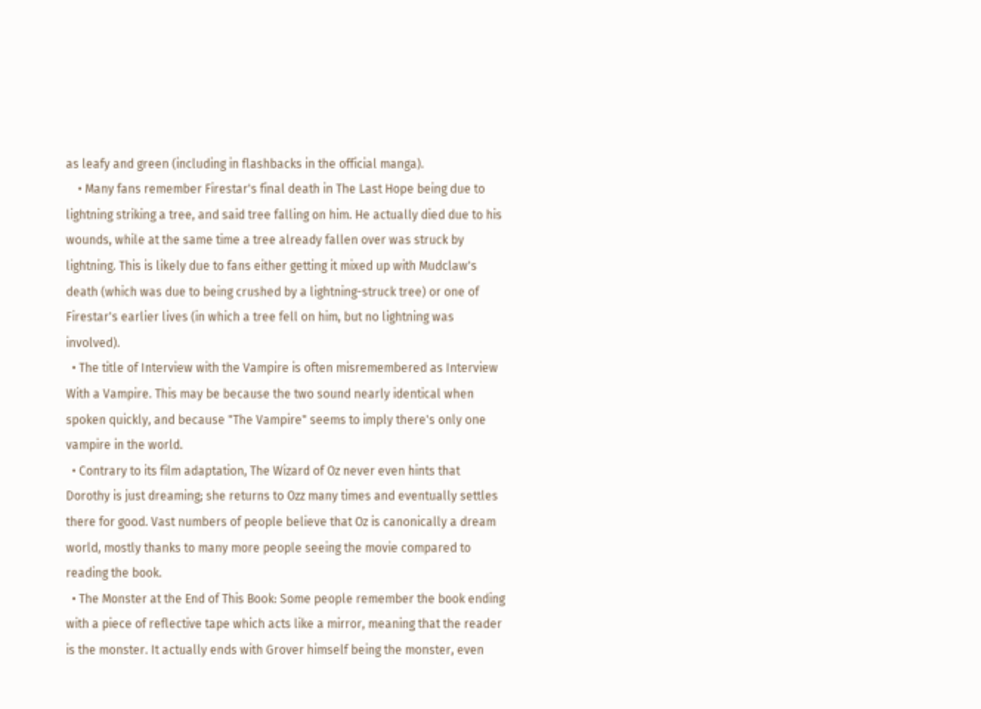as leafy and green (including in flashbacks in the official manga).
    • Many fans remember Firestar's final death in The Last Hope being due to lightning striking a tree, and said tree falling on him. He actually died due to his wounds, while at the same time a tree already fallen over was struck by lightning. This is likely due to fans either getting it mixed up with Mudclaw's death (which was due to being crushed by a lightning-struck tree) or one of Firestar's earlier lives (in which a tree fell on him, but no lightning was involved).
  • The title of Interview with the Vampire is often misremembered as Interview With a Vampire. This may be because the two sound nearly identical when spoken quickly, and because "The Vampire" seems to imply there's only one vampire in the world.
  • Contrary to its film adaptation, The Wizard of Oz never even hints that Dorothy is just dreaming; she returns to Ozz many times and eventually settles there for good. Vast numbers of people believe that Oz is canonically a dream world, mostly thanks to many more people seeing the movie compared to reading the book.
  • The Monster at the End of This Book: Some people remember the book ending with a piece of reflective tape which acts like a mirror, meaning that the reader is the monster. It actually ends with Grover himself being the monster, even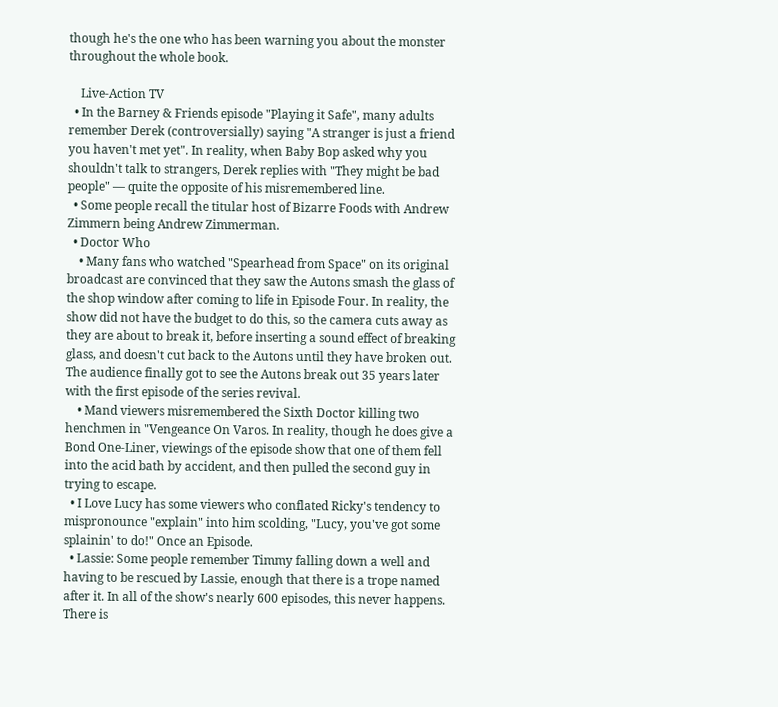though he's the one who has been warning you about the monster throughout the whole book.

    Live-Action TV
  • In the Barney & Friends episode "Playing it Safe", many adults remember Derek (controversially) saying "A stranger is just a friend you haven't met yet". In reality, when Baby Bop asked why you shouldn't talk to strangers, Derek replies with "They might be bad people" — quite the opposite of his misremembered line.
  • Some people recall the titular host of Bizarre Foods with Andrew Zimmern being Andrew Zimmerman.
  • Doctor Who
    • Many fans who watched "Spearhead from Space" on its original broadcast are convinced that they saw the Autons smash the glass of the shop window after coming to life in Episode Four. In reality, the show did not have the budget to do this, so the camera cuts away as they are about to break it, before inserting a sound effect of breaking glass, and doesn't cut back to the Autons until they have broken out. The audience finally got to see the Autons break out 35 years later with the first episode of the series revival.
    • Mand viewers misremembered the Sixth Doctor killing two henchmen in "Vengeance On Varos. In reality, though he does give a Bond One-Liner, viewings of the episode show that one of them fell into the acid bath by accident, and then pulled the second guy in trying to escape.
  • I Love Lucy has some viewers who conflated Ricky's tendency to mispronounce "explain" into him scolding, "Lucy, you've got some splainin' to do!" Once an Episode.
  • Lassie: Some people remember Timmy falling down a well and having to be rescued by Lassie, enough that there is a trope named after it. In all of the show's nearly 600 episodes, this never happens. There is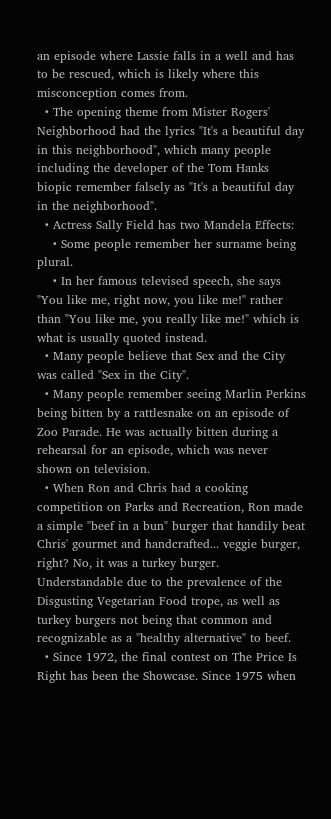an episode where Lassie falls in a well and has to be rescued, which is likely where this misconception comes from.
  • The opening theme from Mister Rogers' Neighborhood had the lyrics "It's a beautiful day in this neighborhood", which many people including the developer of the Tom Hanks biopic remember falsely as "It's a beautiful day in the neighborhood".
  • Actress Sally Field has two Mandela Effects:
    • Some people remember her surname being plural.
    • In her famous televised speech, she says "You like me, right now, you like me!" rather than "You like me, you really like me!" which is what is usually quoted instead.
  • Many people believe that Sex and the City was called "Sex in the City".
  • Many people remember seeing Marlin Perkins being bitten by a rattlesnake on an episode of Zoo Parade. He was actually bitten during a rehearsal for an episode, which was never shown on television.
  • When Ron and Chris had a cooking competition on Parks and Recreation, Ron made a simple "beef in a bun" burger that handily beat Chris' gourmet and handcrafted... veggie burger, right? No, it was a turkey burger. Understandable due to the prevalence of the Disgusting Vegetarian Food trope, as well as turkey burgers not being that common and recognizable as a "healthy alternative" to beef.
  • Since 1972, the final contest on The Price Is Right has been the Showcase. Since 1975 when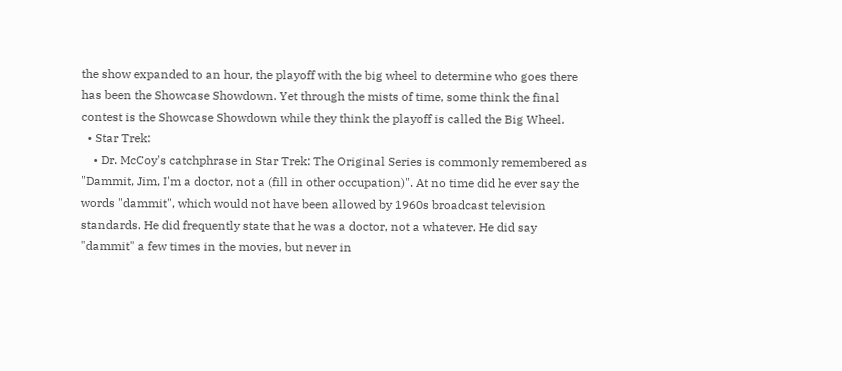the show expanded to an hour, the playoff with the big wheel to determine who goes there has been the Showcase Showdown. Yet through the mists of time, some think the final contest is the Showcase Showdown while they think the playoff is called the Big Wheel.
  • Star Trek:
    • Dr. McCoy's catchphrase in Star Trek: The Original Series is commonly remembered as "Dammit, Jim, I'm a doctor, not a (fill in other occupation)". At no time did he ever say the words "dammit", which would not have been allowed by 1960s broadcast television standards. He did frequently state that he was a doctor, not a whatever. He did say "dammit" a few times in the movies, but never in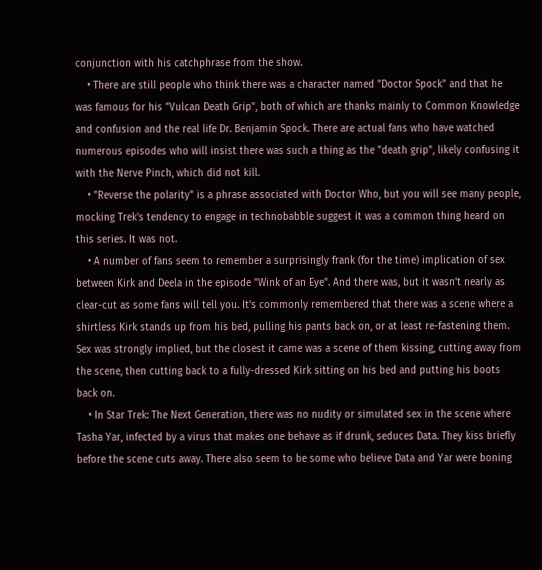conjunction with his catchphrase from the show.
    • There are still people who think there was a character named "Doctor Spock" and that he was famous for his "Vulcan Death Grip", both of which are thanks mainly to Common Knowledge and confusion and the real life Dr. Benjamin Spock. There are actual fans who have watched numerous episodes who will insist there was such a thing as the "death grip", likely confusing it with the Nerve Pinch, which did not kill.
    • "Reverse the polarity" is a phrase associated with Doctor Who, but you will see many people, mocking Trek's tendency to engage in technobabble suggest it was a common thing heard on this series. It was not.
    • A number of fans seem to remember a surprisingly frank (for the time) implication of sex between Kirk and Deela in the episode "Wink of an Eye". And there was, but it wasn't nearly as clear-cut as some fans will tell you. It's commonly remembered that there was a scene where a shirtless Kirk stands up from his bed, pulling his pants back on, or at least re-fastening them. Sex was strongly implied, but the closest it came was a scene of them kissing, cutting away from the scene, then cutting back to a fully-dressed Kirk sitting on his bed and putting his boots back on.
    • In Star Trek: The Next Generation, there was no nudity or simulated sex in the scene where Tasha Yar, infected by a virus that makes one behave as if drunk, seduces Data. They kiss briefly before the scene cuts away. There also seem to be some who believe Data and Yar were boning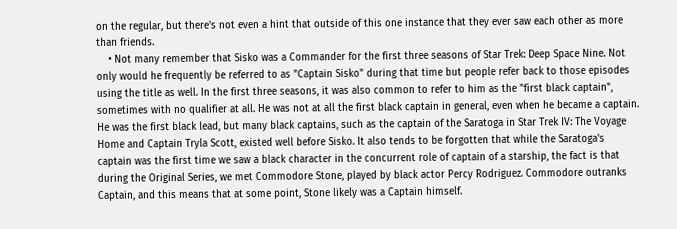on the regular, but there's not even a hint that outside of this one instance that they ever saw each other as more than friends.
    • Not many remember that Sisko was a Commander for the first three seasons of Star Trek: Deep Space Nine. Not only would he frequently be referred to as "Captain Sisko" during that time but people refer back to those episodes using the title as well. In the first three seasons, it was also common to refer to him as the "first black captain", sometimes with no qualifier at all. He was not at all the first black captain in general, even when he became a captain. He was the first black lead, but many black captains, such as the captain of the Saratoga in Star Trek IV: The Voyage Home and Captain Tryla Scott, existed well before Sisko. It also tends to be forgotten that while the Saratoga's captain was the first time we saw a black character in the concurrent role of captain of a starship, the fact is that during the Original Series, we met Commodore Stone, played by black actor Percy Rodriguez. Commodore outranks Captain, and this means that at some point, Stone likely was a Captain himself.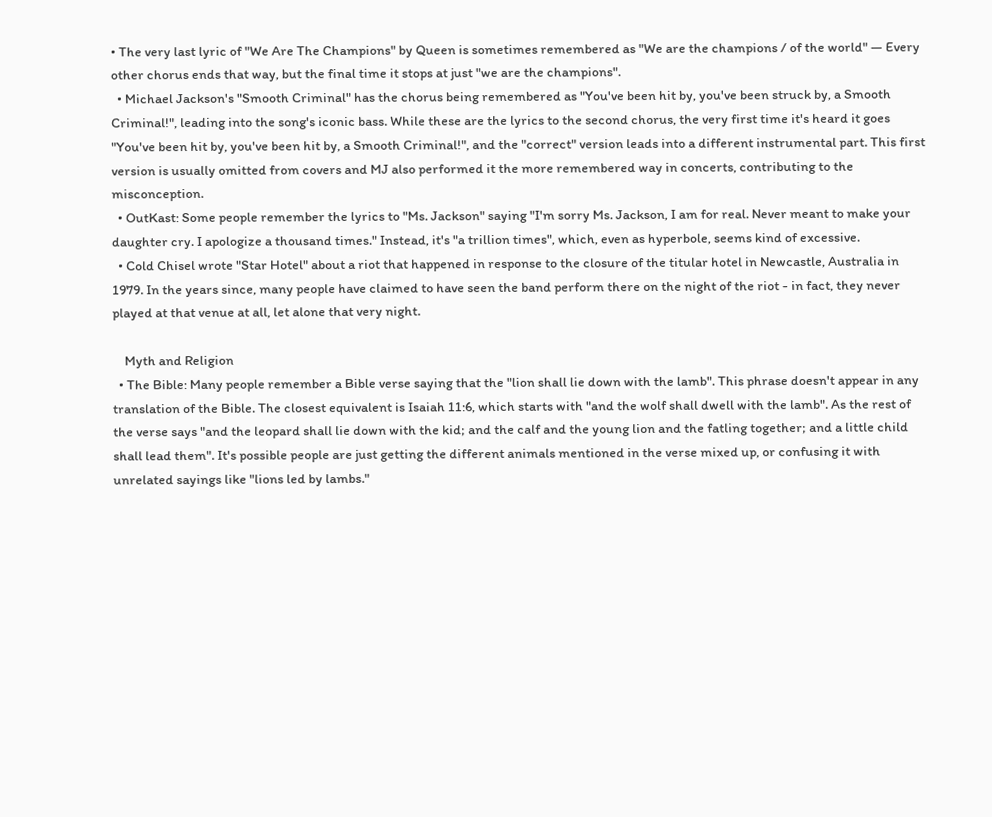• The very last lyric of "We Are The Champions" by Queen is sometimes remembered as "We are the champions / of the world" — Every other chorus ends that way, but the final time it stops at just "we are the champions".
  • Michael Jackson's "Smooth Criminal" has the chorus being remembered as "You've been hit by, you've been struck by, a Smooth Criminal!", leading into the song's iconic bass. While these are the lyrics to the second chorus, the very first time it's heard it goes "You've been hit by, you've been hit by, a Smooth Criminal!", and the "correct" version leads into a different instrumental part. This first version is usually omitted from covers and MJ also performed it the more remembered way in concerts, contributing to the misconception.
  • OutKast: Some people remember the lyrics to "Ms. Jackson" saying "I'm sorry Ms. Jackson, I am for real. Never meant to make your daughter cry. I apologize a thousand times." Instead, it's "a trillion times", which, even as hyperbole, seems kind of excessive.
  • Cold Chisel wrote "Star Hotel" about a riot that happened in response to the closure of the titular hotel in Newcastle, Australia in 1979. In the years since, many people have claimed to have seen the band perform there on the night of the riot - in fact, they never played at that venue at all, let alone that very night.

    Myth and Religion
  • The Bible: Many people remember a Bible verse saying that the "lion shall lie down with the lamb". This phrase doesn't appear in any translation of the Bible. The closest equivalent is Isaiah 11:6, which starts with "and the wolf shall dwell with the lamb". As the rest of the verse says "and the leopard shall lie down with the kid; and the calf and the young lion and the fatling together; and a little child shall lead them". It's possible people are just getting the different animals mentioned in the verse mixed up, or confusing it with unrelated sayings like "lions led by lambs."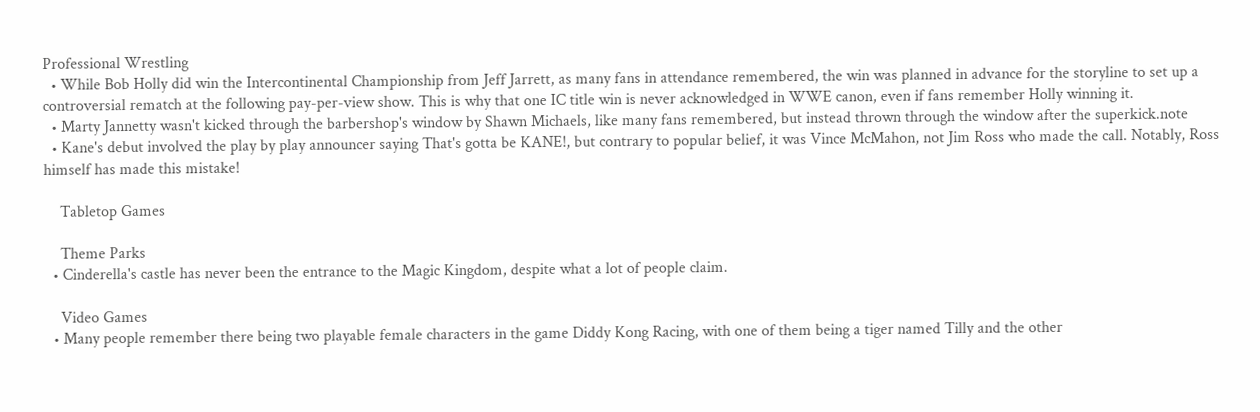Professional Wrestling
  • While Bob Holly did win the Intercontinental Championship from Jeff Jarrett, as many fans in attendance remembered, the win was planned in advance for the storyline to set up a controversial rematch at the following pay-per-view show. This is why that one IC title win is never acknowledged in WWE canon, even if fans remember Holly winning it.
  • Marty Jannetty wasn't kicked through the barbershop's window by Shawn Michaels, like many fans remembered, but instead thrown through the window after the superkick.note
  • Kane's debut involved the play by play announcer saying That's gotta be KANE!, but contrary to popular belief, it was Vince McMahon, not Jim Ross who made the call. Notably, Ross himself has made this mistake!

    Tabletop Games

    Theme Parks
  • Cinderella's castle has never been the entrance to the Magic Kingdom, despite what a lot of people claim.

    Video Games
  • Many people remember there being two playable female characters in the game Diddy Kong Racing, with one of them being a tiger named Tilly and the other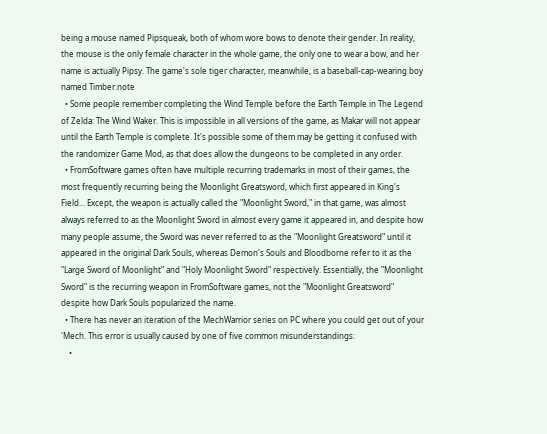being a mouse named Pipsqueak, both of whom wore bows to denote their gender. In reality, the mouse is the only female character in the whole game, the only one to wear a bow, and her name is actually Pipsy. The game's sole tiger character, meanwhile, is a baseball-cap-wearing boy named Timber.note
  • Some people remember completing the Wind Temple before the Earth Temple in The Legend of Zelda: The Wind Waker. This is impossible in all versions of the game, as Makar will not appear until the Earth Temple is complete. It's possible some of them may be getting it confused with the randomizer Game Mod, as that does allow the dungeons to be completed in any order.
  • FromSoftware games often have multiple recurring trademarks in most of their games, the most frequently recurring being the Moonlight Greatsword, which first appeared in King's Field... Except, the weapon is actually called the "Moonlight Sword," in that game, was almost always referred to as the Moonlight Sword in almost every game it appeared in, and despite how many people assume, the Sword was never referred to as the "Moonlight Greatsword" until it appeared in the original Dark Souls, whereas Demon's Souls and Bloodborne refer to it as the "Large Sword of Moonlight" and "Holy Moonlight Sword" respectively. Essentially, the "Moonlight Sword" is the recurring weapon in FromSoftware games, not the "Moonlight Greatsword" despite how Dark Souls popularized the name.
  • There has never an iteration of the MechWarrior series on PC where you could get out of your 'Mech. This error is usually caused by one of five common misunderstandings:
    •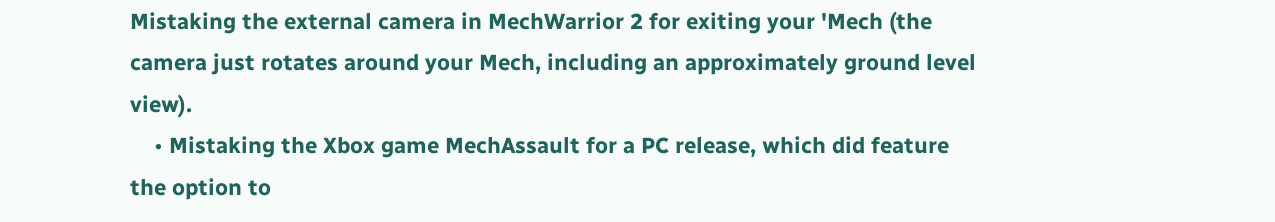Mistaking the external camera in MechWarrior 2 for exiting your 'Mech (the camera just rotates around your Mech, including an approximately ground level view).
    • Mistaking the Xbox game MechAssault for a PC release, which did feature the option to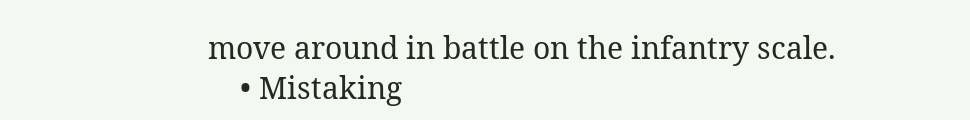move around in battle on the infantry scale.
    • Mistaking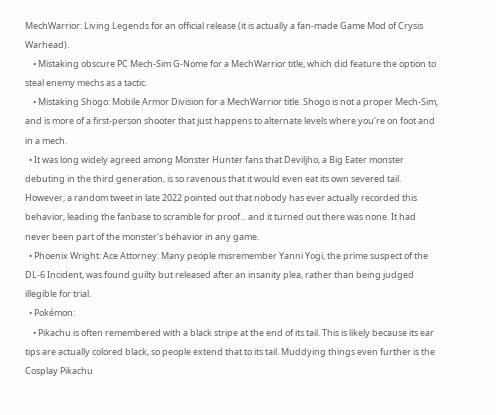MechWarrior: Living Legends for an official release (it is actually a fan-made Game Mod of Crysis Warhead).
    • Mistaking obscure PC Mech-Sim G-Nome for a MechWarrior title, which did feature the option to steal enemy mechs as a tactic.
    • Mistaking Shogo: Mobile Armor Division for a MechWarrior title. Shogo is not a proper Mech-Sim, and is more of a first-person shooter that just happens to alternate levels where you're on foot and in a mech.
  • It was long widely agreed among Monster Hunter fans that Deviljho, a Big Eater monster debuting in the third generation, is so ravenous that it would even eat its own severed tail. However, a random tweet in late 2022 pointed out that nobody has ever actually recorded this behavior, leading the fanbase to scramble for proof... and it turned out there was none. It had never been part of the monster's behavior in any game.
  • Phoenix Wright: Ace Attorney: Many people misremember Yanni Yogi, the prime suspect of the DL-6 Incident, was found guilty but released after an insanity plea, rather than being judged illegible for trial.
  • Pokémon:
    • Pikachu is often remembered with a black stripe at the end of its tail. This is likely because its ear tips are actually colored black, so people extend that to its tail. Muddying things even further is the Cosplay Pikachu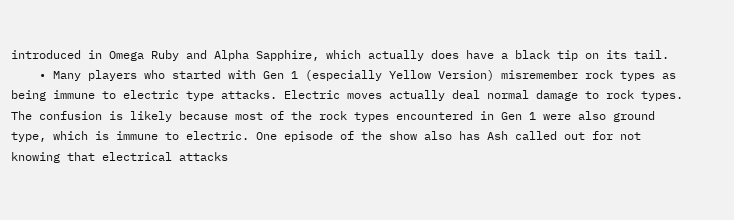introduced in Omega Ruby and Alpha Sapphire, which actually does have a black tip on its tail.
    • Many players who started with Gen 1 (especially Yellow Version) misremember rock types as being immune to electric type attacks. Electric moves actually deal normal damage to rock types. The confusion is likely because most of the rock types encountered in Gen 1 were also ground type, which is immune to electric. One episode of the show also has Ash called out for not knowing that electrical attacks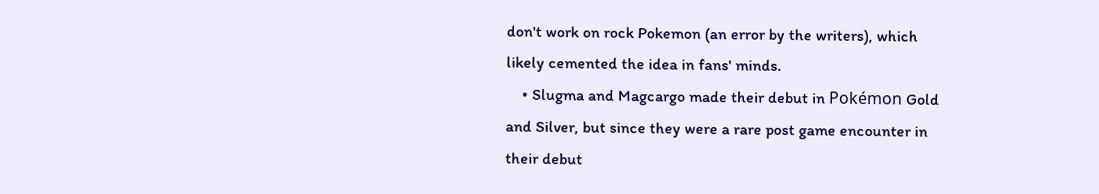don't work on rock Pokemon (an error by the writers), which likely cemented the idea in fans' minds.
    • Slugma and Magcargo made their debut in Pokémon Gold and Silver, but since they were a rare post game encounter in their debut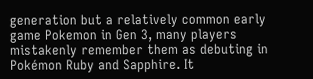generation but a relatively common early game Pokemon in Gen 3, many players mistakenly remember them as debuting in Pokémon Ruby and Sapphire. It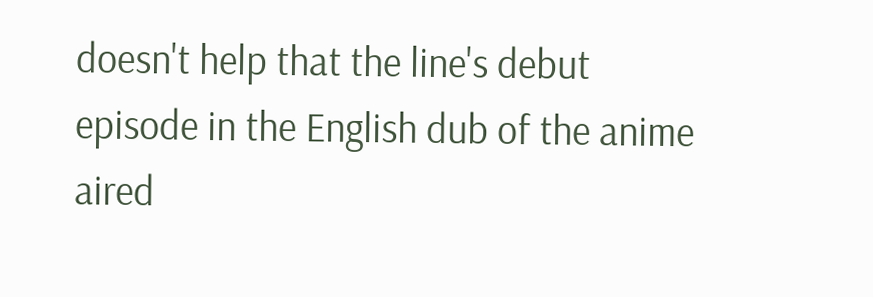doesn't help that the line's debut episode in the English dub of the anime aired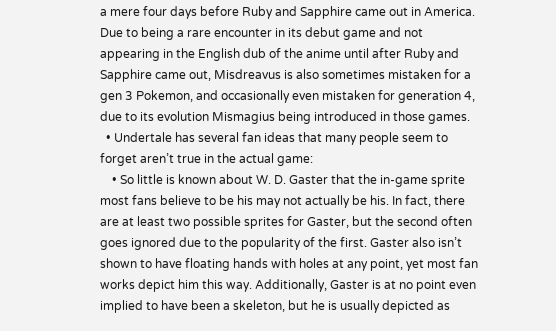a mere four days before Ruby and Sapphire came out in America. Due to being a rare encounter in its debut game and not appearing in the English dub of the anime until after Ruby and Sapphire came out, Misdreavus is also sometimes mistaken for a gen 3 Pokemon, and occasionally even mistaken for generation 4, due to its evolution Mismagius being introduced in those games.
  • Undertale has several fan ideas that many people seem to forget aren’t true in the actual game:
    • So little is known about W. D. Gaster that the in-game sprite most fans believe to be his may not actually be his. In fact, there are at least two possible sprites for Gaster, but the second often goes ignored due to the popularity of the first. Gaster also isn’t shown to have floating hands with holes at any point, yet most fan works depict him this way. Additionally, Gaster is at no point even implied to have been a skeleton, but he is usually depicted as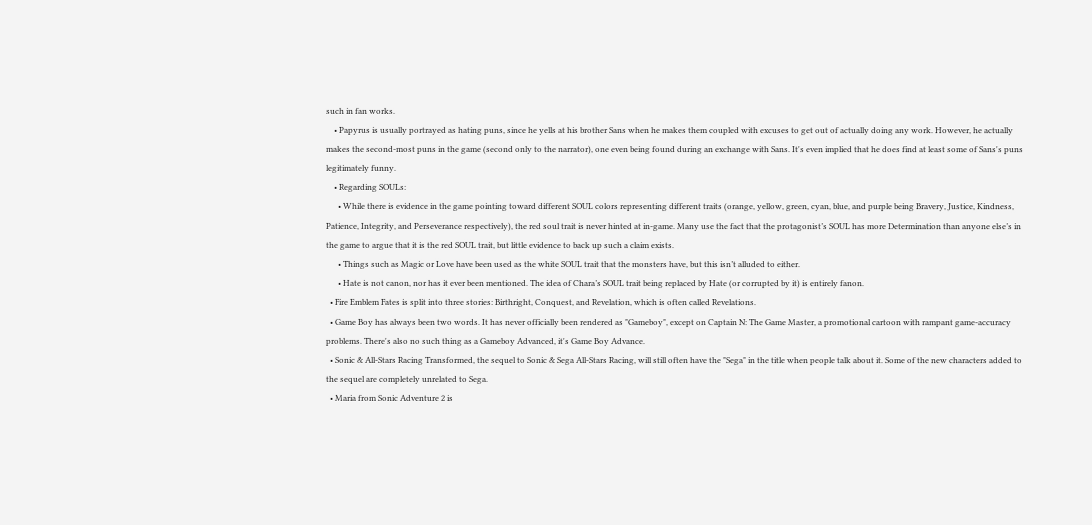such in fan works.
    • Papyrus is usually portrayed as hating puns, since he yells at his brother Sans when he makes them coupled with excuses to get out of actually doing any work. However, he actually makes the second-most puns in the game (second only to the narrator), one even being found during an exchange with Sans. It's even implied that he does find at least some of Sans's puns legitimately funny.
    • Regarding SOULs:
      • While there is evidence in the game pointing toward different SOUL colors representing different traits (orange, yellow, green, cyan, blue, and purple being Bravery, Justice, Kindness, Patience, Integrity, and Perseverance respectively), the red soul trait is never hinted at in-game. Many use the fact that the protagonist’s SOUL has more Determination than anyone else’s in the game to argue that it is the red SOUL trait, but little evidence to back up such a claim exists.
      • Things such as Magic or Love have been used as the white SOUL trait that the monsters have, but this isn’t alluded to either.
      • Hate is not canon, nor has it ever been mentioned. The idea of Chara’s SOUL trait being replaced by Hate (or corrupted by it) is entirely fanon.
  • Fire Emblem Fates is split into three stories: Birthright, Conquest, and Revelation, which is often called Revelations.
  • Game Boy has always been two words. It has never officially been rendered as "Gameboy", except on Captain N: The Game Master, a promotional cartoon with rampant game-accuracy problems. There's also no such thing as a Gameboy Advanced, it's Game Boy Advance.
  • Sonic & All-Stars Racing Transformed, the sequel to Sonic & Sega All-Stars Racing, will still often have the "Sega" in the title when people talk about it. Some of the new characters added to the sequel are completely unrelated to Sega.
  • Maria from Sonic Adventure 2 is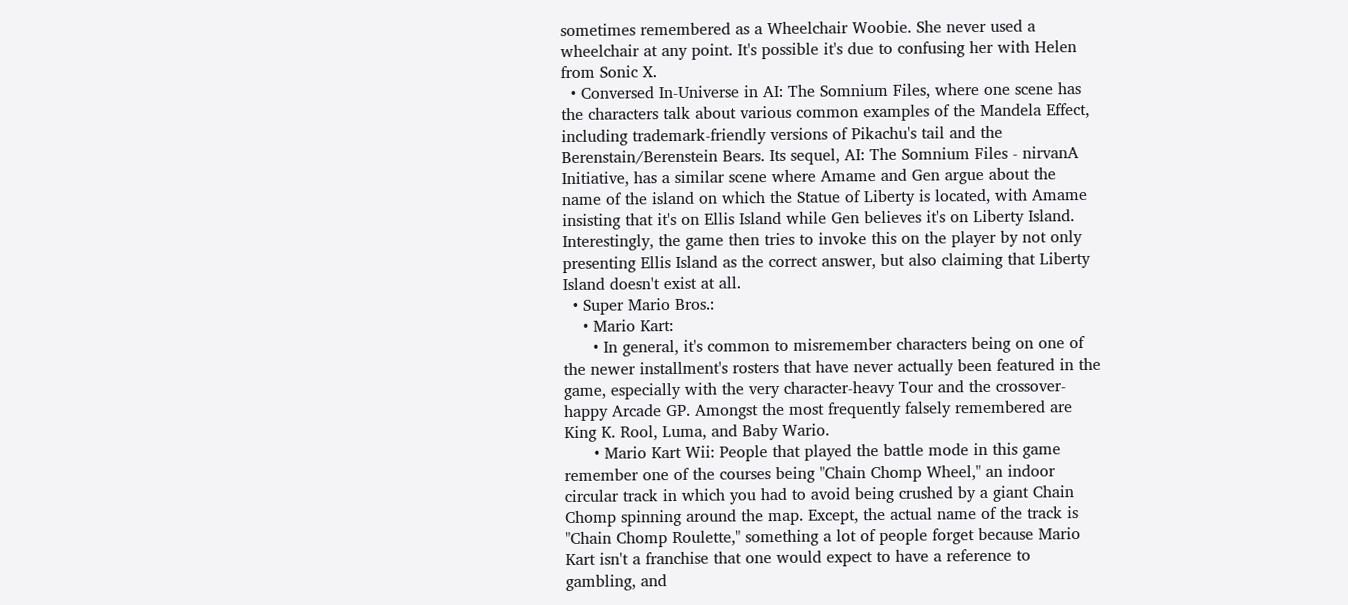sometimes remembered as a Wheelchair Woobie. She never used a wheelchair at any point. It's possible it's due to confusing her with Helen from Sonic X.
  • Conversed In-Universe in AI: The Somnium Files, where one scene has the characters talk about various common examples of the Mandela Effect, including trademark-friendly versions of Pikachu's tail and the Berenstain/Berenstein Bears. Its sequel, AI: The Somnium Files - nirvanA Initiative, has a similar scene where Amame and Gen argue about the name of the island on which the Statue of Liberty is located, with Amame insisting that it's on Ellis Island while Gen believes it's on Liberty Island. Interestingly, the game then tries to invoke this on the player by not only presenting Ellis Island as the correct answer, but also claiming that Liberty Island doesn't exist at all.
  • Super Mario Bros.:
    • Mario Kart:
      • In general, it's common to misremember characters being on one of the newer installment's rosters that have never actually been featured in the game, especially with the very character-heavy Tour and the crossover-happy Arcade GP. Amongst the most frequently falsely remembered are King K. Rool, Luma, and Baby Wario.
      • Mario Kart Wii: People that played the battle mode in this game remember one of the courses being "Chain Chomp Wheel," an indoor circular track in which you had to avoid being crushed by a giant Chain Chomp spinning around the map. Except, the actual name of the track is "Chain Chomp Roulette," something a lot of people forget because Mario Kart isn't a franchise that one would expect to have a reference to gambling, and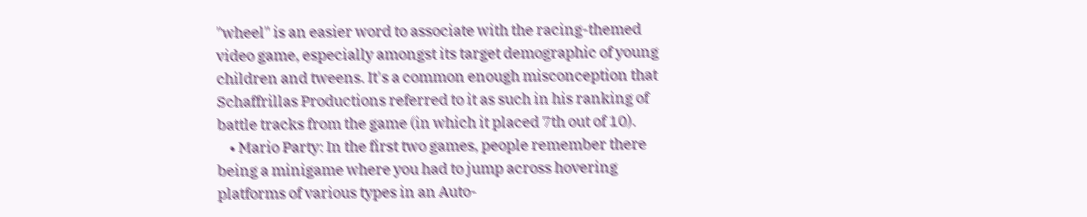"wheel" is an easier word to associate with the racing-themed video game, especially amongst its target demographic of young children and tweens. It's a common enough misconception that Schaffrillas Productions referred to it as such in his ranking of battle tracks from the game (in which it placed 7th out of 10).
    • Mario Party: In the first two games, people remember there being a minigame where you had to jump across hovering platforms of various types in an Auto-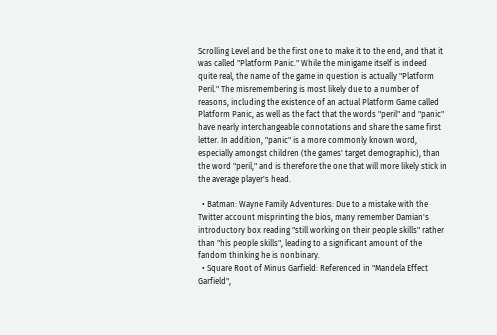Scrolling Level and be the first one to make it to the end, and that it was called "Platform Panic." While the minigame itself is indeed quite real, the name of the game in question is actually "Platform Peril." The misremembering is most likely due to a number of reasons, including the existence of an actual Platform Game called Platform Panic, as well as the fact that the words "peril" and "panic" have nearly interchangeable connotations and share the same first letter. In addition, "panic" is a more commonly known word, especially amongst children (the games' target demographic), than the word "peril," and is therefore the one that will more likely stick in the average player's head.

  • Batman: Wayne Family Adventures: Due to a mistake with the Twitter account misprinting the bios, many remember Damian's introductory box reading "still working on their people skills" rather than "his people skills", leading to a significant amount of the fandom thinking he is nonbinary.
  • Square Root of Minus Garfield: Referenced in "Mandela Effect Garfield",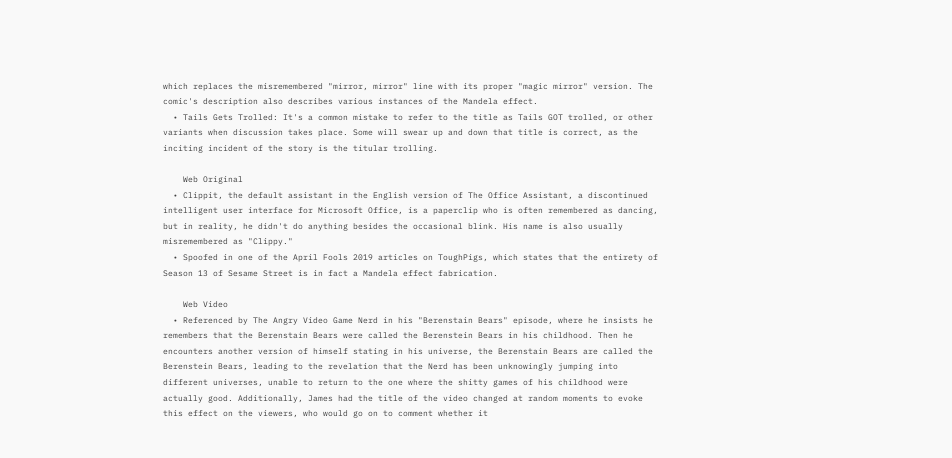which replaces the misremembered "mirror, mirror" line with its proper "magic mirror" version. The comic's description also describes various instances of the Mandela effect.
  • Tails Gets Trolled: It's a common mistake to refer to the title as Tails GOT trolled, or other variants when discussion takes place. Some will swear up and down that title is correct, as the inciting incident of the story is the titular trolling.

    Web Original
  • Clippit, the default assistant in the English version of The Office Assistant, a discontinued intelligent user interface for Microsoft Office, is a paperclip who is often remembered as dancing, but in reality, he didn't do anything besides the occasional blink. His name is also usually misremembered as "Clippy."
  • Spoofed in one of the April Fools 2019 articles on ToughPigs, which states that the entirety of Season 13 of Sesame Street is in fact a Mandela effect fabrication.

    Web Video
  • Referenced by The Angry Video Game Nerd in his "Berenstain Bears" episode, where he insists he remembers that the Berenstain Bears were called the Berenstein Bears in his childhood. Then he encounters another version of himself stating in his universe, the Berenstain Bears are called the Berenstein Bears, leading to the revelation that the Nerd has been unknowingly jumping into different universes, unable to return to the one where the shitty games of his childhood were actually good. Additionally, James had the title of the video changed at random moments to evoke this effect on the viewers, who would go on to comment whether it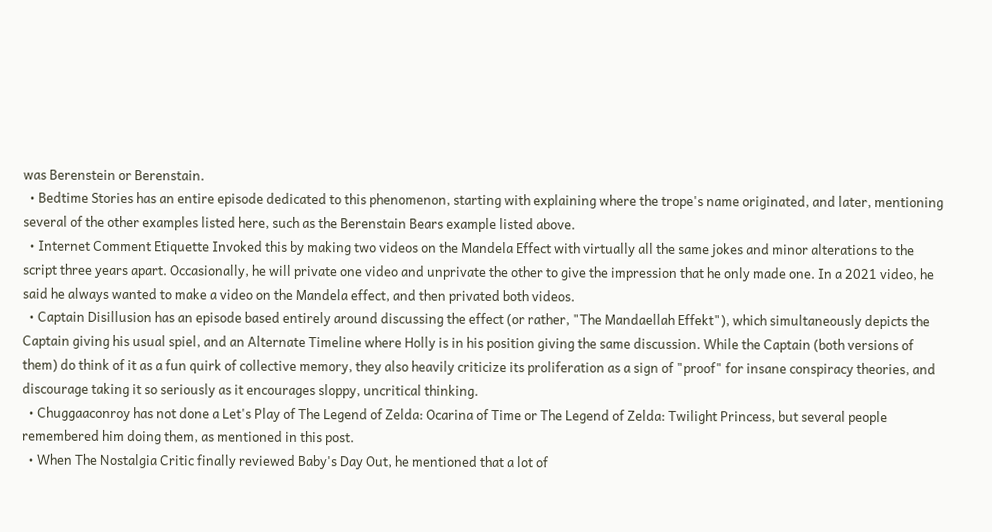was Berenstein or Berenstain.
  • Bedtime Stories has an entire episode dedicated to this phenomenon, starting with explaining where the trope's name originated, and later, mentioning several of the other examples listed here, such as the Berenstain Bears example listed above.
  • Internet Comment Etiquette Invoked this by making two videos on the Mandela Effect with virtually all the same jokes and minor alterations to the script three years apart. Occasionally, he will private one video and unprivate the other to give the impression that he only made one. In a 2021 video, he said he always wanted to make a video on the Mandela effect, and then privated both videos.
  • Captain Disillusion has an episode based entirely around discussing the effect (or rather, "The Mandaellah Effekt"), which simultaneously depicts the Captain giving his usual spiel, and an Alternate Timeline where Holly is in his position giving the same discussion. While the Captain (both versions of them) do think of it as a fun quirk of collective memory, they also heavily criticize its proliferation as a sign of "proof" for insane conspiracy theories, and discourage taking it so seriously as it encourages sloppy, uncritical thinking.
  • Chuggaaconroy has not done a Let's Play of The Legend of Zelda: Ocarina of Time or The Legend of Zelda: Twilight Princess, but several people remembered him doing them, as mentioned in this post.
  • When The Nostalgia Critic finally reviewed Baby's Day Out, he mentioned that a lot of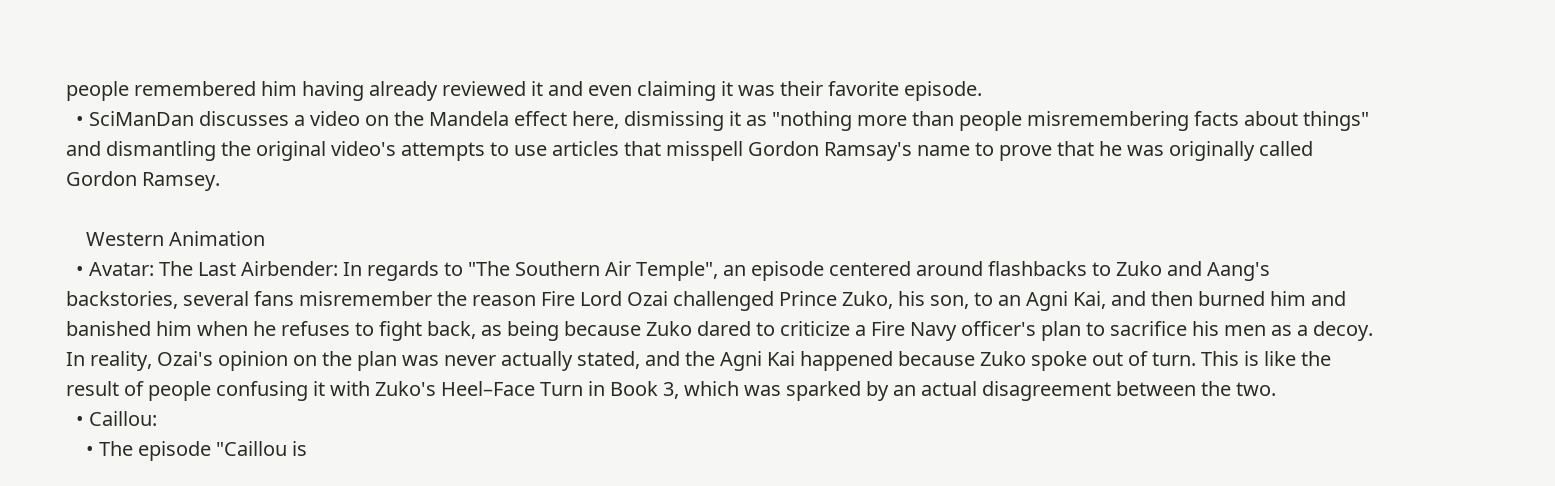people remembered him having already reviewed it and even claiming it was their favorite episode.
  • SciManDan discusses a video on the Mandela effect here, dismissing it as "nothing more than people misremembering facts about things" and dismantling the original video's attempts to use articles that misspell Gordon Ramsay's name to prove that he was originally called Gordon Ramsey.

    Western Animation
  • Avatar: The Last Airbender: In regards to "The Southern Air Temple", an episode centered around flashbacks to Zuko and Aang's backstories, several fans misremember the reason Fire Lord Ozai challenged Prince Zuko, his son, to an Agni Kai, and then burned him and banished him when he refuses to fight back, as being because Zuko dared to criticize a Fire Navy officer's plan to sacrifice his men as a decoy. In reality, Ozai's opinion on the plan was never actually stated, and the Agni Kai happened because Zuko spoke out of turn. This is like the result of people confusing it with Zuko's Heel–Face Turn in Book 3, which was sparked by an actual disagreement between the two.
  • Caillou:
    • The episode "Caillou is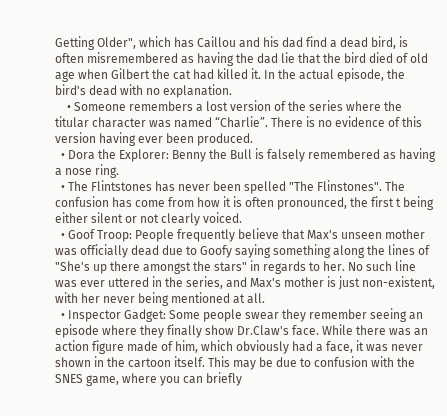Getting Older", which has Caillou and his dad find a dead bird, is often misremembered as having the dad lie that the bird died of old age when Gilbert the cat had killed it. In the actual episode, the bird's dead with no explanation.
    • Someone remembers a lost version of the series where the titular character was named “Charlie”. There is no evidence of this version having ever been produced.
  • Dora the Explorer: Benny the Bull is falsely remembered as having a nose ring.
  • The Flintstones has never been spelled "The Flinstones". The confusion has come from how it is often pronounced, the first t being either silent or not clearly voiced.
  • Goof Troop: People frequently believe that Max's unseen mother was officially dead due to Goofy saying something along the lines of "She's up there amongst the stars" in regards to her. No such line was ever uttered in the series, and Max's mother is just non-existent, with her never being mentioned at all.
  • Inspector Gadget: Some people swear they remember seeing an episode where they finally show Dr.Claw's face. While there was an action figure made of him, which obviously had a face, it was never shown in the cartoon itself. This may be due to confusion with the SNES game, where you can briefly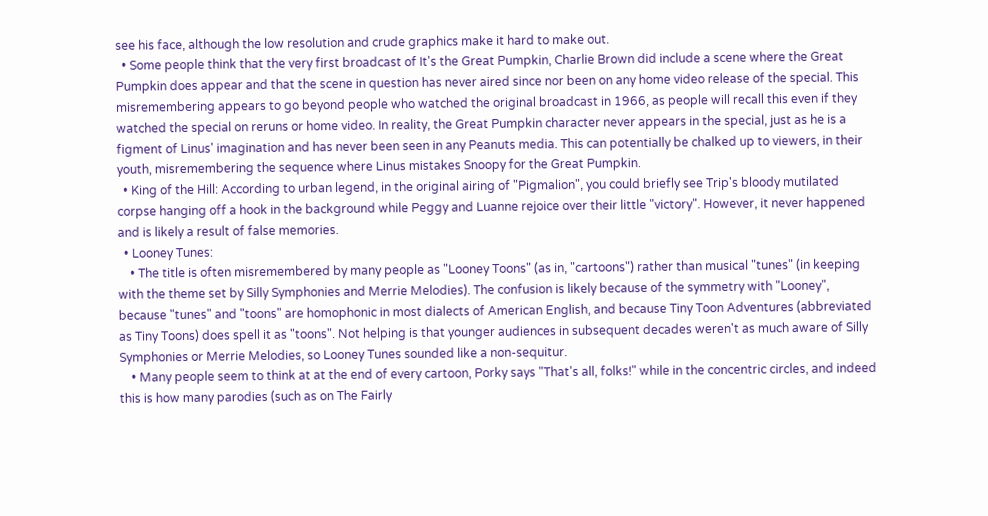see his face, although the low resolution and crude graphics make it hard to make out.
  • Some people think that the very first broadcast of It's the Great Pumpkin, Charlie Brown did include a scene where the Great Pumpkin does appear and that the scene in question has never aired since nor been on any home video release of the special. This misremembering appears to go beyond people who watched the original broadcast in 1966, as people will recall this even if they watched the special on reruns or home video. In reality, the Great Pumpkin character never appears in the special, just as he is a figment of Linus' imagination and has never been seen in any Peanuts media. This can potentially be chalked up to viewers, in their youth, misremembering the sequence where Linus mistakes Snoopy for the Great Pumpkin.
  • King of the Hill: According to urban legend, in the original airing of "Pigmalion", you could briefly see Trip's bloody mutilated corpse hanging off a hook in the background while Peggy and Luanne rejoice over their little "victory". However, it never happened and is likely a result of false memories.
  • Looney Tunes:
    • The title is often misremembered by many people as "Looney Toons" (as in, "cartoons") rather than musical "tunes" (in keeping with the theme set by Silly Symphonies and Merrie Melodies). The confusion is likely because of the symmetry with "Looney", because "tunes" and "toons" are homophonic in most dialects of American English, and because Tiny Toon Adventures (abbreviated as Tiny Toons) does spell it as "toons". Not helping is that younger audiences in subsequent decades weren't as much aware of Silly Symphonies or Merrie Melodies, so Looney Tunes sounded like a non-sequitur.
    • Many people seem to think at at the end of every cartoon, Porky says "That's all, folks!" while in the concentric circles, and indeed this is how many parodies (such as on The Fairly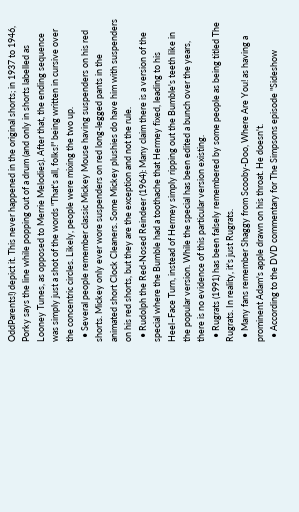OddParents!) depict it. This never happened in the original shorts; in 1937 to 1946, Porky says the line while popping out of a drum (and only in shorts labelled as Looney Tunes, as opposed to Merrie Melodies). After that, the ending sequence was simply just a shot of the words "That's all, folks!" being written in cursive over the concentric circles. Likely, people were mixing the two up.
  • Several people remember classic Mickey Mouse having suspenders on his red shorts. Mickey only ever wore suspenders on red long-legged pants in the animated short Clock Cleaners. Some Mickey plushies do have him with suspenders on his red shorts, but they are the exception and not the rule.
  • Rudolph the Red-Nosed Reindeer (1964): Many claim there is a version of the special where the Bumble had a toothache that Hermey fixed, leading to his Heel–Face Turn, instead of Hermey simply ripping out the Bumble's teeth like in the popular version. While the special has been edited a bunch over the years, there is no evidence of this particular version existing.
  • Rugrats (1991) has been falsely remembered by some people as being titled The Rugrats. In reality, it's just Rugrats.
  • Many fans remember Shaggy from Scooby-Doo, Where Are You! as having a prominent Adam's apple drawn on his throat. He doesn't.
  • According to the DVD commentary for The Simpsons episode "Sideshow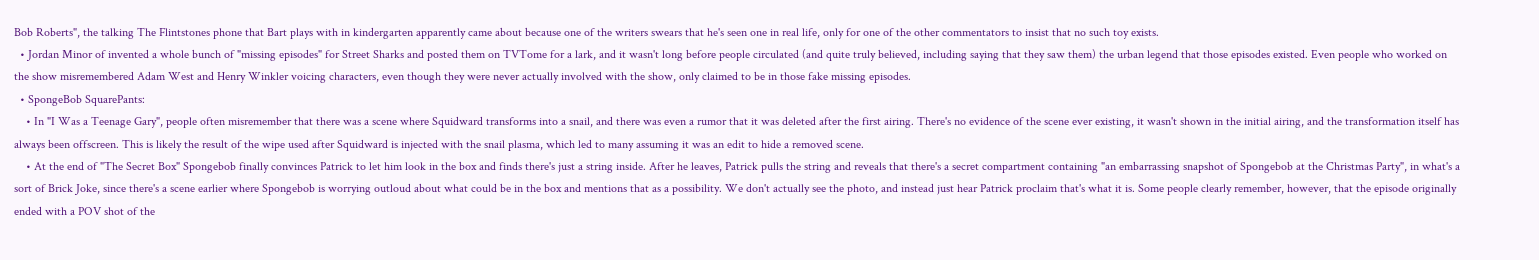Bob Roberts", the talking The Flintstones phone that Bart plays with in kindergarten apparently came about because one of the writers swears that he's seen one in real life, only for one of the other commentators to insist that no such toy exists.
  • Jordan Minor of invented a whole bunch of "missing episodes" for Street Sharks and posted them on TVTome for a lark, and it wasn't long before people circulated (and quite truly believed, including saying that they saw them) the urban legend that those episodes existed. Even people who worked on the show misremembered Adam West and Henry Winkler voicing characters, even though they were never actually involved with the show, only claimed to be in those fake missing episodes.
  • SpongeBob SquarePants:
    • In "I Was a Teenage Gary", people often misremember that there was a scene where Squidward transforms into a snail, and there was even a rumor that it was deleted after the first airing. There's no evidence of the scene ever existing, it wasn't shown in the initial airing, and the transformation itself has always been offscreen. This is likely the result of the wipe used after Squidward is injected with the snail plasma, which led to many assuming it was an edit to hide a removed scene.
    • At the end of "The Secret Box" Spongebob finally convinces Patrick to let him look in the box and finds there's just a string inside. After he leaves, Patrick pulls the string and reveals that there's a secret compartment containing "an embarrassing snapshot of Spongebob at the Christmas Party", in what's a sort of Brick Joke, since there's a scene earlier where Spongebob is worrying outloud about what could be in the box and mentions that as a possibility. We don't actually see the photo, and instead just hear Patrick proclaim that's what it is. Some people clearly remember, however, that the episode originally ended with a POV shot of the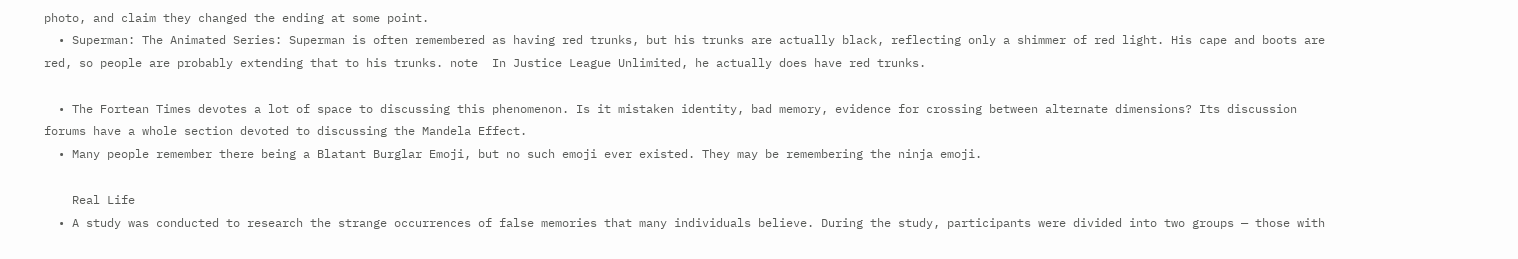photo, and claim they changed the ending at some point.
  • Superman: The Animated Series: Superman is often remembered as having red trunks, but his trunks are actually black, reflecting only a shimmer of red light. His cape and boots are red, so people are probably extending that to his trunks. note  In Justice League Unlimited, he actually does have red trunks.

  • The Fortean Times devotes a lot of space to discussing this phenomenon. Is it mistaken identity, bad memory, evidence for crossing between alternate dimensions? Its discussion forums have a whole section devoted to discussing the Mandela Effect.
  • Many people remember there being a Blatant Burglar Emoji, but no such emoji ever existed. They may be remembering the ninja emoji.

    Real Life
  • A study was conducted to research the strange occurrences of false memories that many individuals believe. During the study, participants were divided into two groups — those with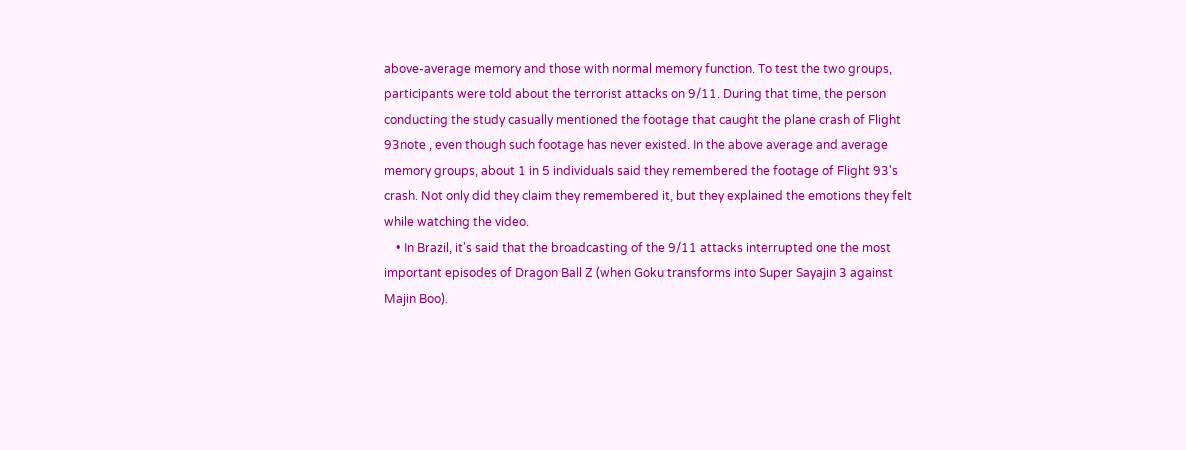above-average memory and those with normal memory function. To test the two groups, participants were told about the terrorist attacks on 9/11. During that time, the person conducting the study casually mentioned the footage that caught the plane crash of Flight 93note , even though such footage has never existed. In the above average and average memory groups, about 1 in 5 individuals said they remembered the footage of Flight 93's crash. Not only did they claim they remembered it, but they explained the emotions they felt while watching the video.
    • In Brazil, it's said that the broadcasting of the 9/11 attacks interrupted one the most important episodes of Dragon Ball Z (when Goku transforms into Super Sayajin 3 against Majin Boo).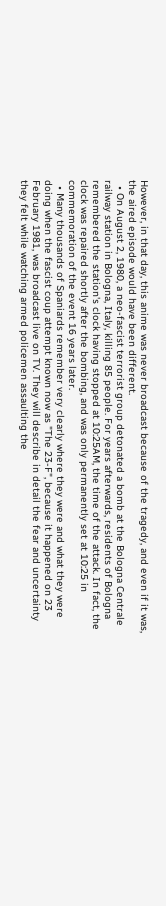However, in that day, this anime was never broadcast because of the tragedy, and even if it was, the aired episode would have been different.
  • On August 2, 1980, a neo-fascist terrorist group detonated a bomb at the Bologna Centrale railway station in Bologna, Italy, killing 85 people. For years afterwards, residents of Bologna remembered the station's clock having stopped at 10:25AM, the time of the attack. In fact, the clock was repaired shortly after the bombing, and was only permanently set at 10:25 in commemoration of the event 16 years later.
  • Many thousands of Spaniards remember very clearly where they were and what they were doing when the fascist coup attempt known now as "The 23-F", because it happened on 23 February 1981, was broadcast live on TV. They will describe in detail the fear and uncertainty they felt while watching armed policemen assaulting the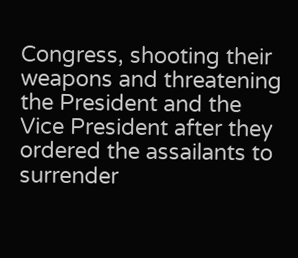Congress, shooting their weapons and threatening the President and the Vice President after they ordered the assailants to surrender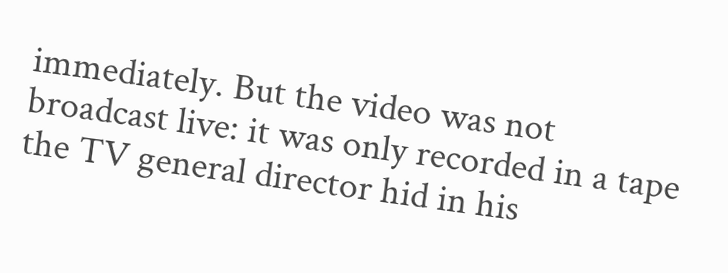immediately. But the video was not broadcast live: it was only recorded in a tape the TV general director hid in his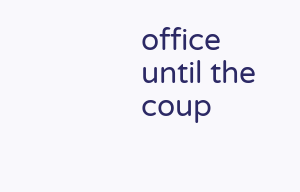office until the coup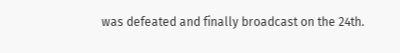was defeated and finally broadcast on the 24th.